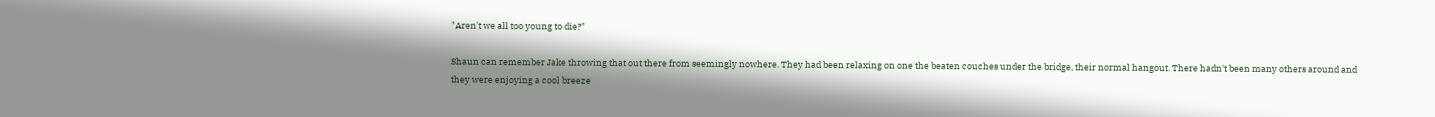"Aren't we all too young to die?"

Shaun can remember Jake throwing that out there from seemingly nowhere. They had been relaxing on one the beaten couches under the bridge, their normal hangout. There hadn't been many others around and they were enjoying a cool breeze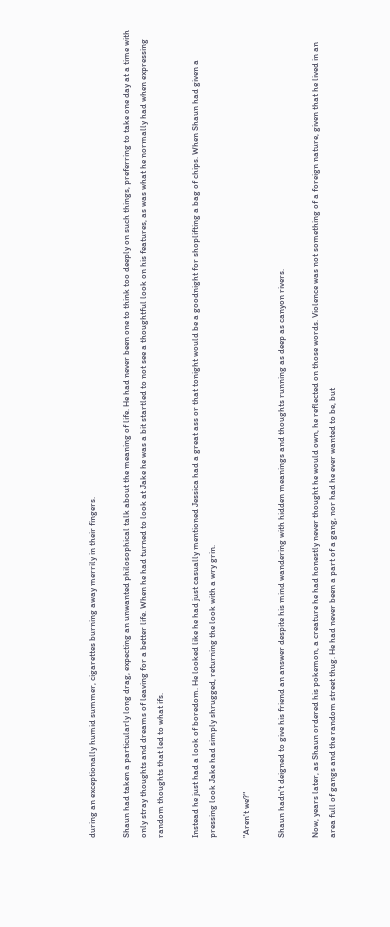during an exceptionally humid summer, cigarettes burning away merrily in their fingers.

Shaun had taken a particularly long drag, expecting an unwanted philosophical talk about the meaning of life. He had never been one to think too deeply on such things, preferring to take one day at a time with only stray thoughts and dreams of leaving for a better life. When he had turned to look at Jake he was a bit startled to not see a thoughtful look on his features, as was what he normally had when expressing random thoughts that led to what ifs.

Instead he just had a look of boredom. He looked like he had just casually mentioned Jessica had a great ass or that tonight would be a goodnight for shoplifting a bag of chips. When Shaun had given a pressing look Jake had simply shrugged, returning the look with a wry grin.

"Aren't we?"

Shaun hadn't deigned to give his friend an answer despite his mind wandering with hidden meanings and thoughts running as deep as canyon rivers.

Now, years later, as Shaun ordered his pokemon, a creature he had honestly never thought he would own, he reflected on those words. Violence was not something of a foreign nature, given that he lived in an area full of gangs and the random street thug. He had never been a part of a gang, nor had he ever wanted to be, but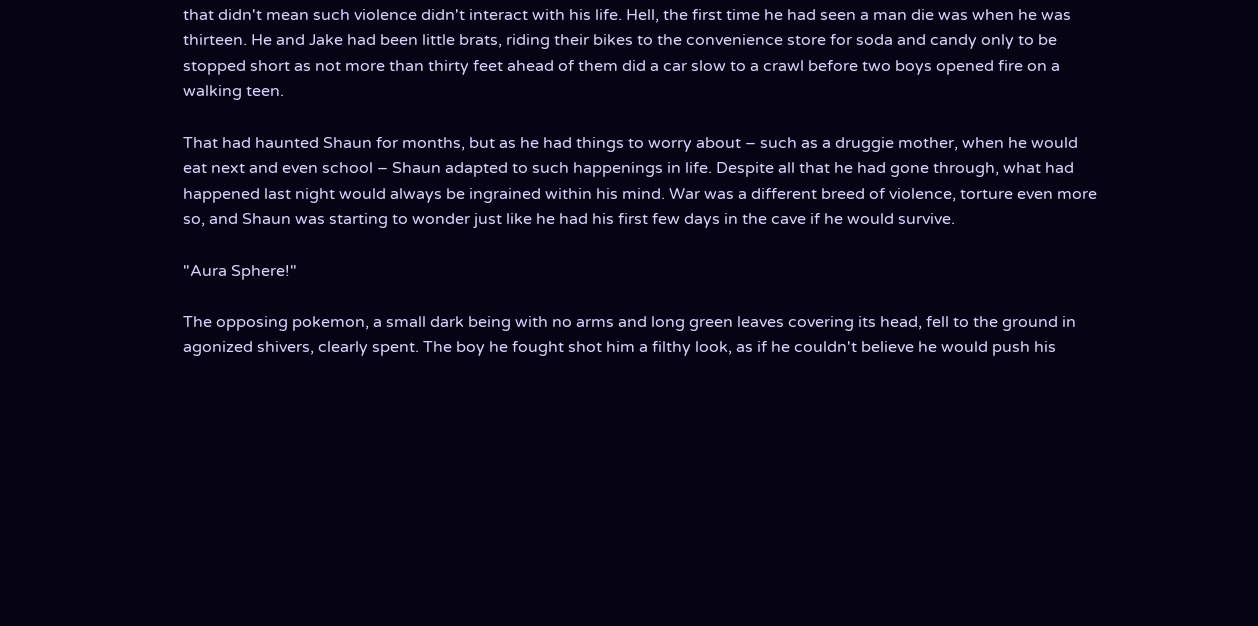that didn't mean such violence didn't interact with his life. Hell, the first time he had seen a man die was when he was thirteen. He and Jake had been little brats, riding their bikes to the convenience store for soda and candy only to be stopped short as not more than thirty feet ahead of them did a car slow to a crawl before two boys opened fire on a walking teen.

That had haunted Shaun for months, but as he had things to worry about – such as a druggie mother, when he would eat next and even school – Shaun adapted to such happenings in life. Despite all that he had gone through, what had happened last night would always be ingrained within his mind. War was a different breed of violence, torture even more so, and Shaun was starting to wonder just like he had his first few days in the cave if he would survive.

"Aura Sphere!"

The opposing pokemon, a small dark being with no arms and long green leaves covering its head, fell to the ground in agonized shivers, clearly spent. The boy he fought shot him a filthy look, as if he couldn't believe he would push his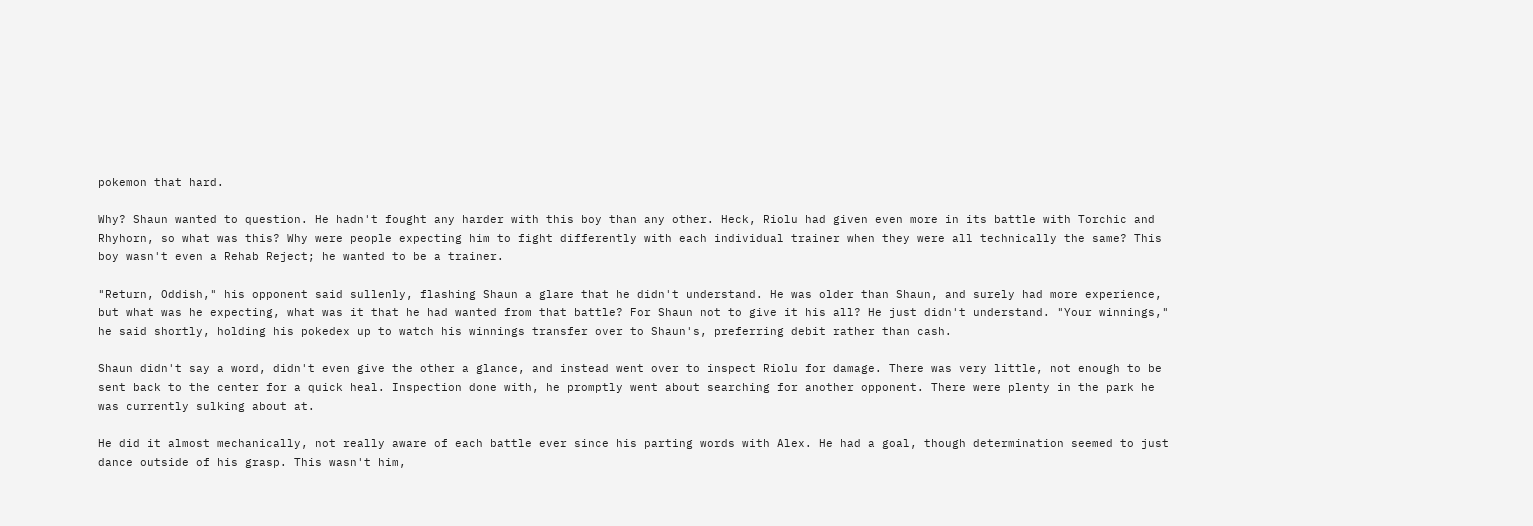pokemon that hard.

Why? Shaun wanted to question. He hadn't fought any harder with this boy than any other. Heck, Riolu had given even more in its battle with Torchic and Rhyhorn, so what was this? Why were people expecting him to fight differently with each individual trainer when they were all technically the same? This boy wasn't even a Rehab Reject; he wanted to be a trainer.

"Return, Oddish," his opponent said sullenly, flashing Shaun a glare that he didn't understand. He was older than Shaun, and surely had more experience, but what was he expecting, what was it that he had wanted from that battle? For Shaun not to give it his all? He just didn't understand. "Your winnings," he said shortly, holding his pokedex up to watch his winnings transfer over to Shaun's, preferring debit rather than cash.

Shaun didn't say a word, didn't even give the other a glance, and instead went over to inspect Riolu for damage. There was very little, not enough to be sent back to the center for a quick heal. Inspection done with, he promptly went about searching for another opponent. There were plenty in the park he was currently sulking about at.

He did it almost mechanically, not really aware of each battle ever since his parting words with Alex. He had a goal, though determination seemed to just dance outside of his grasp. This wasn't him,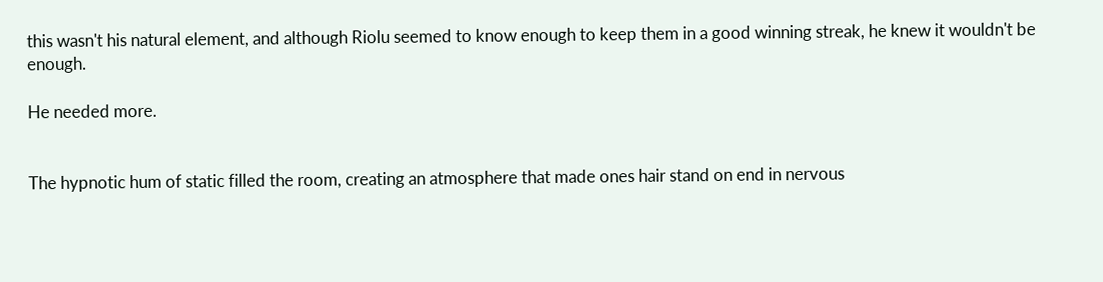this wasn't his natural element, and although Riolu seemed to know enough to keep them in a good winning streak, he knew it wouldn't be enough.

He needed more.


The hypnotic hum of static filled the room, creating an atmosphere that made ones hair stand on end in nervous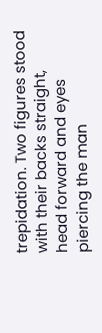trepidation. Two figures stood with their backs straight, head forward and eyes piercing the man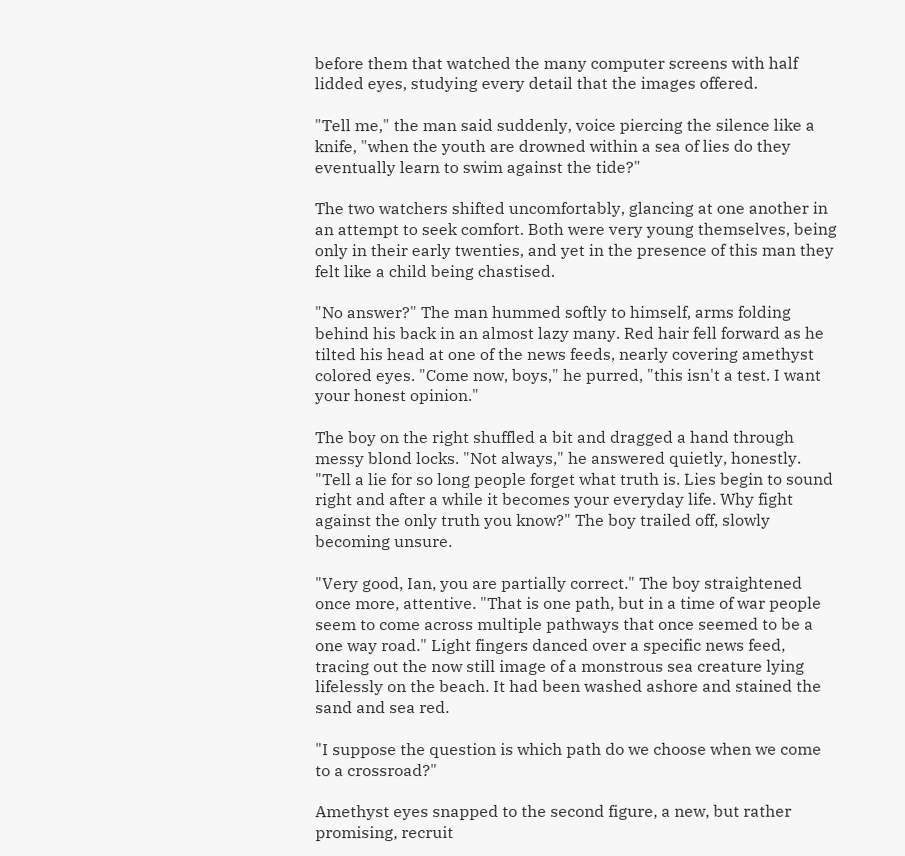before them that watched the many computer screens with half lidded eyes, studying every detail that the images offered.

"Tell me," the man said suddenly, voice piercing the silence like a knife, "when the youth are drowned within a sea of lies do they eventually learn to swim against the tide?"

The two watchers shifted uncomfortably, glancing at one another in an attempt to seek comfort. Both were very young themselves, being only in their early twenties, and yet in the presence of this man they felt like a child being chastised.

"No answer?" The man hummed softly to himself, arms folding behind his back in an almost lazy many. Red hair fell forward as he tilted his head at one of the news feeds, nearly covering amethyst colored eyes. "Come now, boys," he purred, "this isn't a test. I want your honest opinion."

The boy on the right shuffled a bit and dragged a hand through messy blond locks. "Not always," he answered quietly, honestly. "Tell a lie for so long people forget what truth is. Lies begin to sound right and after a while it becomes your everyday life. Why fight against the only truth you know?" The boy trailed off, slowly becoming unsure.

"Very good, Ian, you are partially correct." The boy straightened once more, attentive. "That is one path, but in a time of war people seem to come across multiple pathways that once seemed to be a one way road." Light fingers danced over a specific news feed, tracing out the now still image of a monstrous sea creature lying lifelessly on the beach. It had been washed ashore and stained the sand and sea red.

"I suppose the question is which path do we choose when we come to a crossroad?"

Amethyst eyes snapped to the second figure, a new, but rather promising, recruit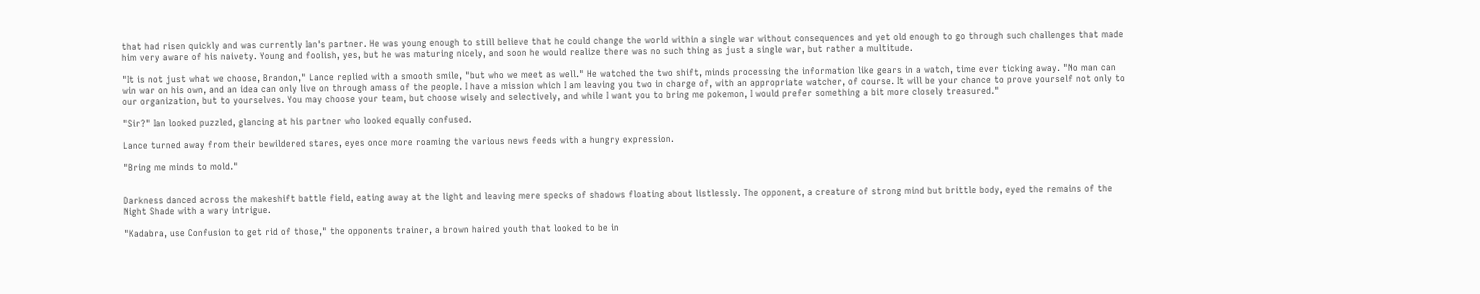that had risen quickly and was currently Ian's partner. He was young enough to still believe that he could change the world within a single war without consequences and yet old enough to go through such challenges that made him very aware of his naivety. Young and foolish, yes, but he was maturing nicely, and soon he would realize there was no such thing as just a single war, but rather a multitude.

"It is not just what we choose, Brandon," Lance replied with a smooth smile, "but who we meet as well." He watched the two shift, minds processing the information like gears in a watch, time ever ticking away. "No man can win war on his own, and an idea can only live on through amass of the people. I have a mission which I am leaving you two in charge of, with an appropriate watcher, of course. It will be your chance to prove yourself not only to our organization, but to yourselves. You may choose your team, but choose wisely and selectively, and while I want you to bring me pokemon, I would prefer something a bit more closely treasured."

"Sir?" Ian looked puzzled, glancing at his partner who looked equally confused.

Lance turned away from their bewildered stares, eyes once more roaming the various news feeds with a hungry expression.

"Bring me minds to mold."


Darkness danced across the makeshift battle field, eating away at the light and leaving mere specks of shadows floating about listlessly. The opponent, a creature of strong mind but brittle body, eyed the remains of the Night Shade with a wary intrigue.

"Kadabra, use Confusion to get rid of those," the opponents trainer, a brown haired youth that looked to be in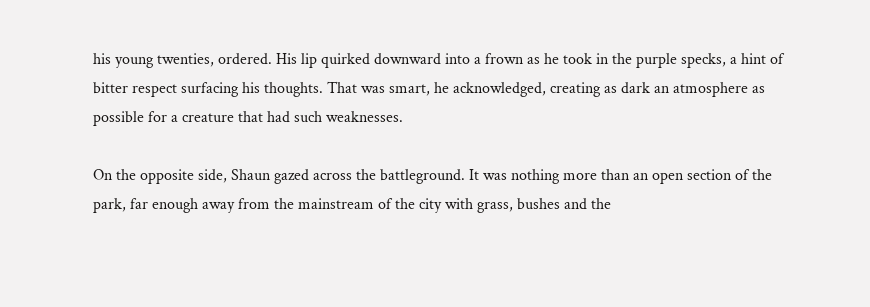his young twenties, ordered. His lip quirked downward into a frown as he took in the purple specks, a hint of bitter respect surfacing his thoughts. That was smart, he acknowledged, creating as dark an atmosphere as possible for a creature that had such weaknesses.

On the opposite side, Shaun gazed across the battleground. It was nothing more than an open section of the park, far enough away from the mainstream of the city with grass, bushes and the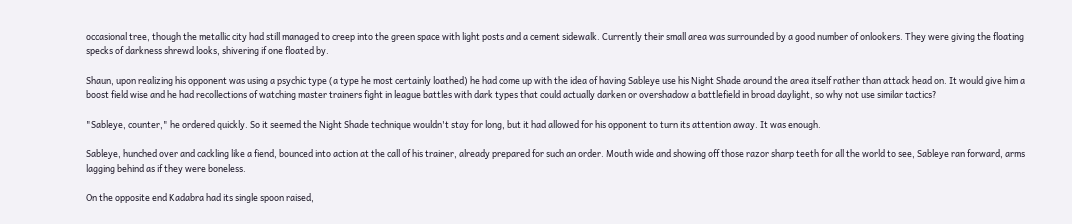occasional tree, though the metallic city had still managed to creep into the green space with light posts and a cement sidewalk. Currently their small area was surrounded by a good number of onlookers. They were giving the floating specks of darkness shrewd looks, shivering if one floated by.

Shaun, upon realizing his opponent was using a psychic type (a type he most certainly loathed) he had come up with the idea of having Sableye use his Night Shade around the area itself rather than attack head on. It would give him a boost field wise and he had recollections of watching master trainers fight in league battles with dark types that could actually darken or overshadow a battlefield in broad daylight, so why not use similar tactics?

"Sableye, counter," he ordered quickly. So it seemed the Night Shade technique wouldn't stay for long, but it had allowed for his opponent to turn its attention away. It was enough.

Sableye, hunched over and cackling like a fiend, bounced into action at the call of his trainer, already prepared for such an order. Mouth wide and showing off those razor sharp teeth for all the world to see, Sableye ran forward, arms lagging behind as if they were boneless.

On the opposite end Kadabra had its single spoon raised,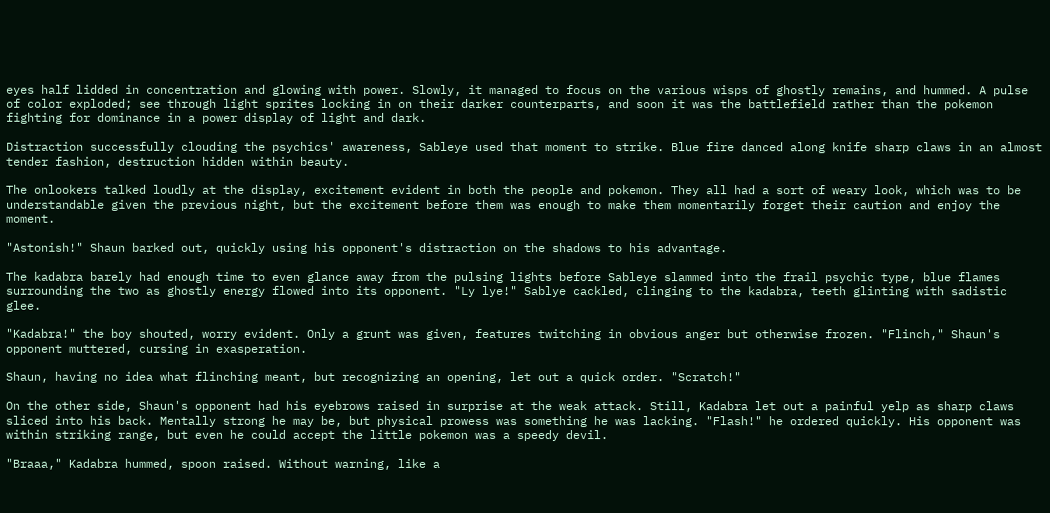eyes half lidded in concentration and glowing with power. Slowly, it managed to focus on the various wisps of ghostly remains, and hummed. A pulse of color exploded; see through light sprites locking in on their darker counterparts, and soon it was the battlefield rather than the pokemon fighting for dominance in a power display of light and dark.

Distraction successfully clouding the psychics' awareness, Sableye used that moment to strike. Blue fire danced along knife sharp claws in an almost tender fashion, destruction hidden within beauty.

The onlookers talked loudly at the display, excitement evident in both the people and pokemon. They all had a sort of weary look, which was to be understandable given the previous night, but the excitement before them was enough to make them momentarily forget their caution and enjoy the moment.

"Astonish!" Shaun barked out, quickly using his opponent's distraction on the shadows to his advantage.

The kadabra barely had enough time to even glance away from the pulsing lights before Sableye slammed into the frail psychic type, blue flames surrounding the two as ghostly energy flowed into its opponent. "Ly lye!" Sablye cackled, clinging to the kadabra, teeth glinting with sadistic glee.

"Kadabra!" the boy shouted, worry evident. Only a grunt was given, features twitching in obvious anger but otherwise frozen. "Flinch," Shaun's opponent muttered, cursing in exasperation.

Shaun, having no idea what flinching meant, but recognizing an opening, let out a quick order. "Scratch!"

On the other side, Shaun's opponent had his eyebrows raised in surprise at the weak attack. Still, Kadabra let out a painful yelp as sharp claws sliced into his back. Mentally strong he may be, but physical prowess was something he was lacking. "Flash!" he ordered quickly. His opponent was within striking range, but even he could accept the little pokemon was a speedy devil.

"Braaa," Kadabra hummed, spoon raised. Without warning, like a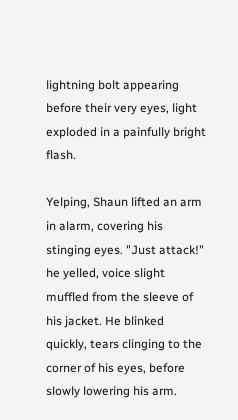lightning bolt appearing before their very eyes, light exploded in a painfully bright flash.

Yelping, Shaun lifted an arm in alarm, covering his stinging eyes. "Just attack!" he yelled, voice slight muffled from the sleeve of his jacket. He blinked quickly, tears clinging to the corner of his eyes, before slowly lowering his arm.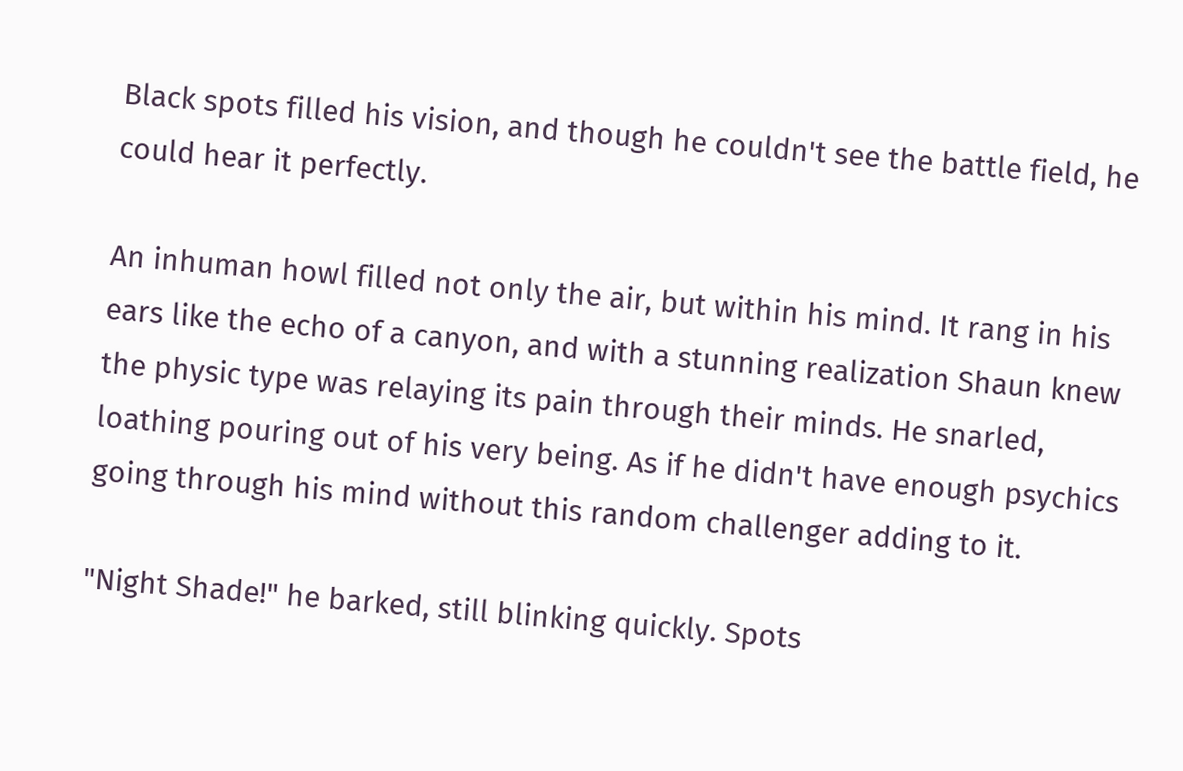Black spots filled his vision, and though he couldn't see the battle field, he could hear it perfectly.

An inhuman howl filled not only the air, but within his mind. It rang in his ears like the echo of a canyon, and with a stunning realization Shaun knew the physic type was relaying its pain through their minds. He snarled, loathing pouring out of his very being. As if he didn't have enough psychics going through his mind without this random challenger adding to it.

"Night Shade!" he barked, still blinking quickly. Spots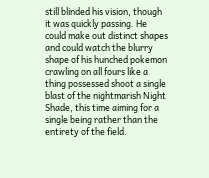still blinded his vision, though it was quickly passing. He could make out distinct shapes and could watch the blurry shape of his hunched pokemon crawling on all fours like a thing possessed shoot a single blast of the nightmarish Night Shade, this time aiming for a single being rather than the entirety of the field.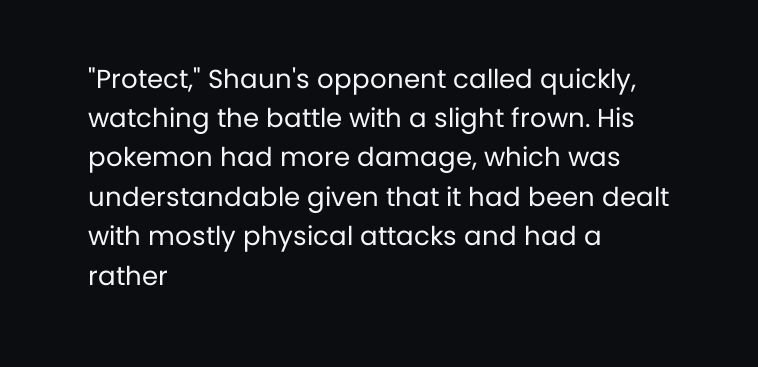"Protect," Shaun's opponent called quickly, watching the battle with a slight frown. His pokemon had more damage, which was understandable given that it had been dealt with mostly physical attacks and had a rather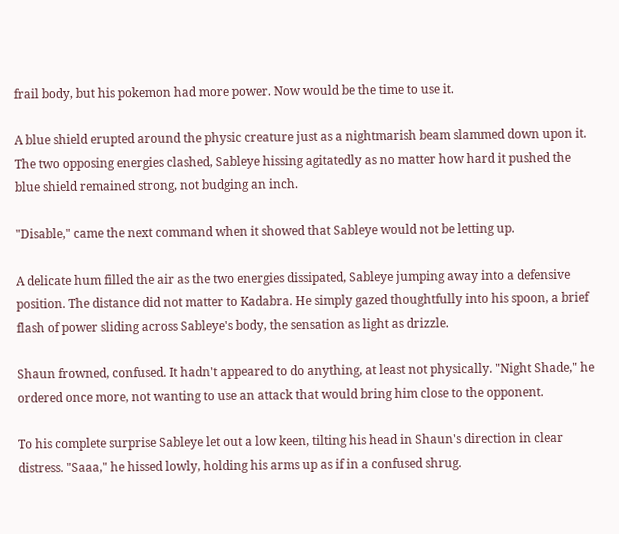frail body, but his pokemon had more power. Now would be the time to use it.

A blue shield erupted around the physic creature just as a nightmarish beam slammed down upon it. The two opposing energies clashed, Sableye hissing agitatedly as no matter how hard it pushed the blue shield remained strong, not budging an inch.

"Disable," came the next command when it showed that Sableye would not be letting up.

A delicate hum filled the air as the two energies dissipated, Sableye jumping away into a defensive position. The distance did not matter to Kadabra. He simply gazed thoughtfully into his spoon, a brief flash of power sliding across Sableye's body, the sensation as light as drizzle.

Shaun frowned, confused. It hadn't appeared to do anything, at least not physically. "Night Shade," he ordered once more, not wanting to use an attack that would bring him close to the opponent.

To his complete surprise Sableye let out a low keen, tilting his head in Shaun's direction in clear distress. "Saaa," he hissed lowly, holding his arms up as if in a confused shrug.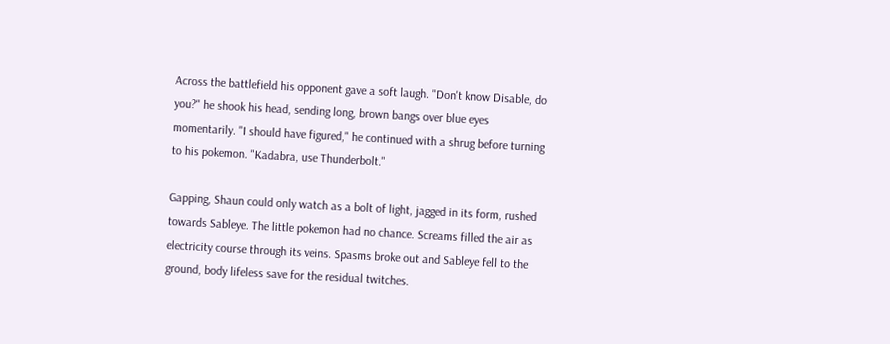Across the battlefield his opponent gave a soft laugh. "Don't know Disable, do you?" he shook his head, sending long, brown bangs over blue eyes momentarily. "I should have figured," he continued with a shrug before turning to his pokemon. "Kadabra, use Thunderbolt."

Gapping, Shaun could only watch as a bolt of light, jagged in its form, rushed towards Sableye. The little pokemon had no chance. Screams filled the air as electricity course through its veins. Spasms broke out and Sableye fell to the ground, body lifeless save for the residual twitches.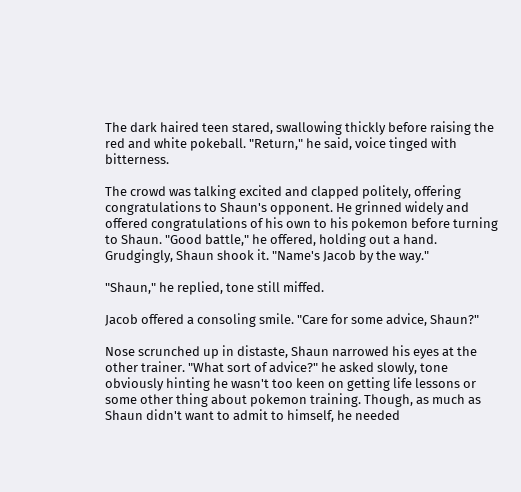The dark haired teen stared, swallowing thickly before raising the red and white pokeball. "Return," he said, voice tinged with bitterness.

The crowd was talking excited and clapped politely, offering congratulations to Shaun's opponent. He grinned widely and offered congratulations of his own to his pokemon before turning to Shaun. "Good battle," he offered, holding out a hand. Grudgingly, Shaun shook it. "Name's Jacob by the way."

"Shaun," he replied, tone still miffed.

Jacob offered a consoling smile. "Care for some advice, Shaun?"

Nose scrunched up in distaste, Shaun narrowed his eyes at the other trainer. "What sort of advice?" he asked slowly, tone obviously hinting he wasn't too keen on getting life lessons or some other thing about pokemon training. Though, as much as Shaun didn't want to admit to himself, he needed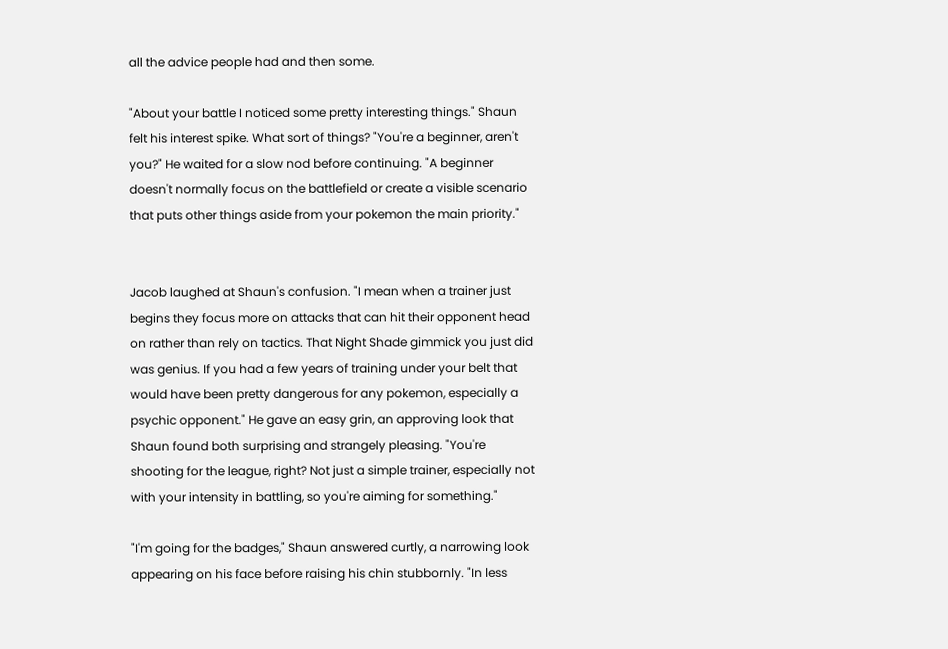all the advice people had and then some.

"About your battle I noticed some pretty interesting things." Shaun felt his interest spike. What sort of things? "You're a beginner, aren't you?" He waited for a slow nod before continuing. "A beginner doesn't normally focus on the battlefield or create a visible scenario that puts other things aside from your pokemon the main priority."


Jacob laughed at Shaun's confusion. "I mean when a trainer just begins they focus more on attacks that can hit their opponent head on rather than rely on tactics. That Night Shade gimmick you just did was genius. If you had a few years of training under your belt that would have been pretty dangerous for any pokemon, especially a psychic opponent." He gave an easy grin, an approving look that Shaun found both surprising and strangely pleasing. "You're shooting for the league, right? Not just a simple trainer, especially not with your intensity in battling, so you're aiming for something."

"I'm going for the badges," Shaun answered curtly, a narrowing look appearing on his face before raising his chin stubbornly. "In less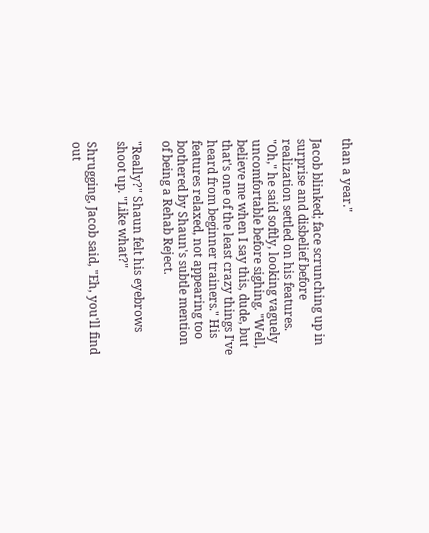than a year."

Jacob blinked; face scrunching up in surprise and disbelief before realization settled on his features. "Oh," he said softly, looking vaguely uncomfortable before sighing. "Well, believe me when I say this, dude, but that's one of the least crazy things I've heard from beginner trainers." His features relaxed, not appearing too bothered by Shaun's subtle mention of being a Rehab Reject.

"Really?" Shaun felt his eyebrows shoot up. "Like what?"

Shrugging, Jacob said, "Eh, you'll find out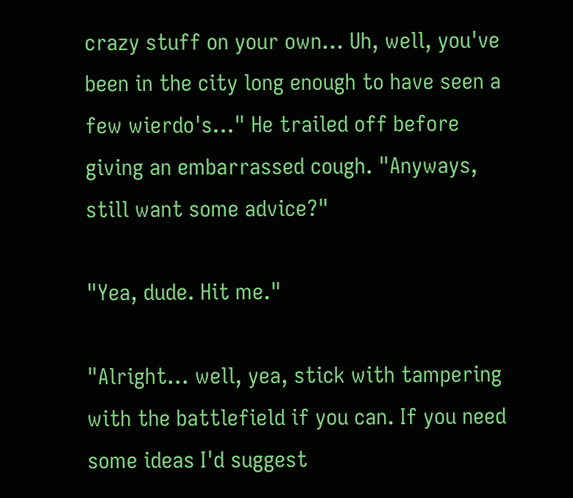crazy stuff on your own… Uh, well, you've been in the city long enough to have seen a few wierdo's…" He trailed off before giving an embarrassed cough. "Anyways, still want some advice?"

"Yea, dude. Hit me."

"Alright… well, yea, stick with tampering with the battlefield if you can. If you need some ideas I'd suggest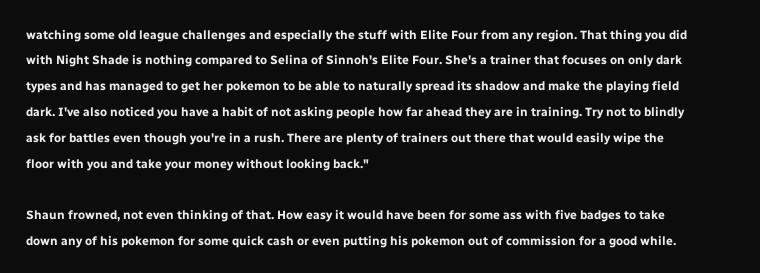watching some old league challenges and especially the stuff with Elite Four from any region. That thing you did with Night Shade is nothing compared to Selina of Sinnoh's Elite Four. She's a trainer that focuses on only dark types and has managed to get her pokemon to be able to naturally spread its shadow and make the playing field dark. I've also noticed you have a habit of not asking people how far ahead they are in training. Try not to blindly ask for battles even though you're in a rush. There are plenty of trainers out there that would easily wipe the floor with you and take your money without looking back."

Shaun frowned, not even thinking of that. How easy it would have been for some ass with five badges to take down any of his pokemon for some quick cash or even putting his pokemon out of commission for a good while.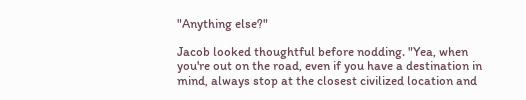"Anything else?"

Jacob looked thoughtful before nodding. "Yea, when you're out on the road, even if you have a destination in mind, always stop at the closest civilized location and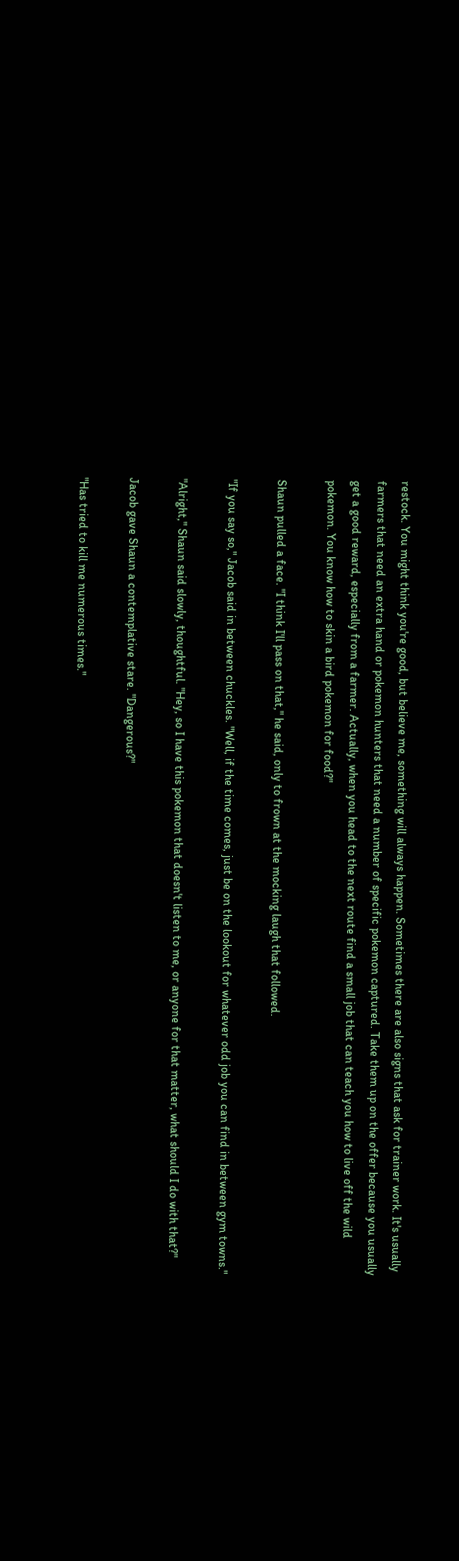restock. You might think you're good, but believe me, something will always happen. Sometimes there are also signs that ask for trainer work. It's usually farmers that need an extra hand or pokemon hunters that need a number of specific pokemon captured. Take them up on the offer because you usually get a good reward, especially from a farmer. Actually, when you head to the next route find a small job that can teach you how to live off the wild pokemon. You know how to skin a bird pokemon for food?"

Shaun pulled a face. "I think I'll pass on that," he said, only to frown at the mocking laugh that followed.

"If you say so," Jacob said in between chuckles. "Well, if the time comes, just be on the lookout for whatever odd job you can find in between gym towns."

"Alright," Shaun said slowly, thoughtful. "Hey, so I have this pokemon that doesn't listen to me, or anyone for that matter, what should I do with that?"

Jacob gave Shaun a contemplative stare. "Dangerous?"

"Has tried to kill me numerous times."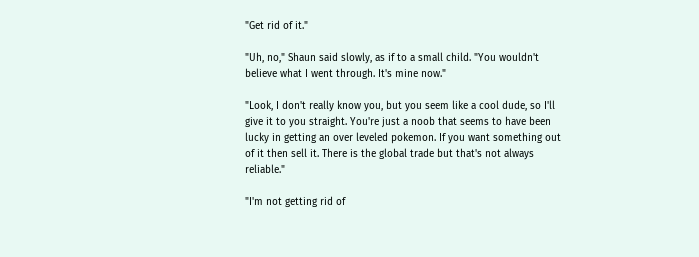"Get rid of it."

"Uh, no," Shaun said slowly, as if to a small child. "You wouldn't believe what I went through. It's mine now."

"Look, I don't really know you, but you seem like a cool dude, so I'll give it to you straight. You're just a noob that seems to have been lucky in getting an over leveled pokemon. If you want something out of it then sell it. There is the global trade but that's not always reliable."

"I'm not getting rid of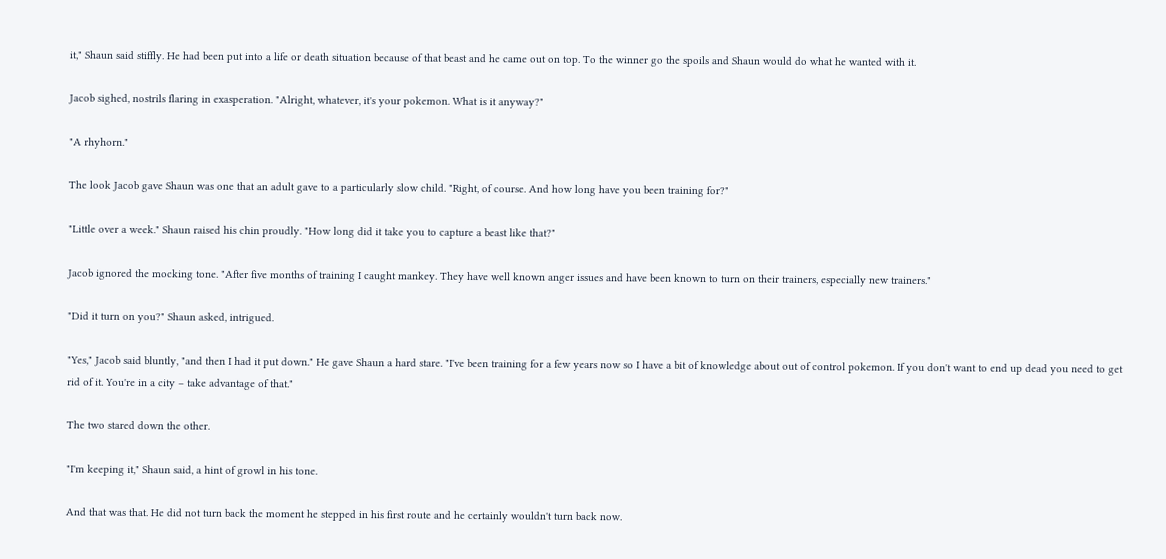it," Shaun said stiffly. He had been put into a life or death situation because of that beast and he came out on top. To the winner go the spoils and Shaun would do what he wanted with it.

Jacob sighed, nostrils flaring in exasperation. "Alright, whatever, it's your pokemon. What is it anyway?"

"A rhyhorn."

The look Jacob gave Shaun was one that an adult gave to a particularly slow child. "Right, of course. And how long have you been training for?"

"Little over a week." Shaun raised his chin proudly. "How long did it take you to capture a beast like that?"

Jacob ignored the mocking tone. "After five months of training I caught mankey. They have well known anger issues and have been known to turn on their trainers, especially new trainers."

"Did it turn on you?" Shaun asked, intrigued.

"Yes," Jacob said bluntly, "and then I had it put down." He gave Shaun a hard stare. "I've been training for a few years now so I have a bit of knowledge about out of control pokemon. If you don't want to end up dead you need to get rid of it. You're in a city – take advantage of that."

The two stared down the other.

"I'm keeping it," Shaun said, a hint of growl in his tone.

And that was that. He did not turn back the moment he stepped in his first route and he certainly wouldn't turn back now.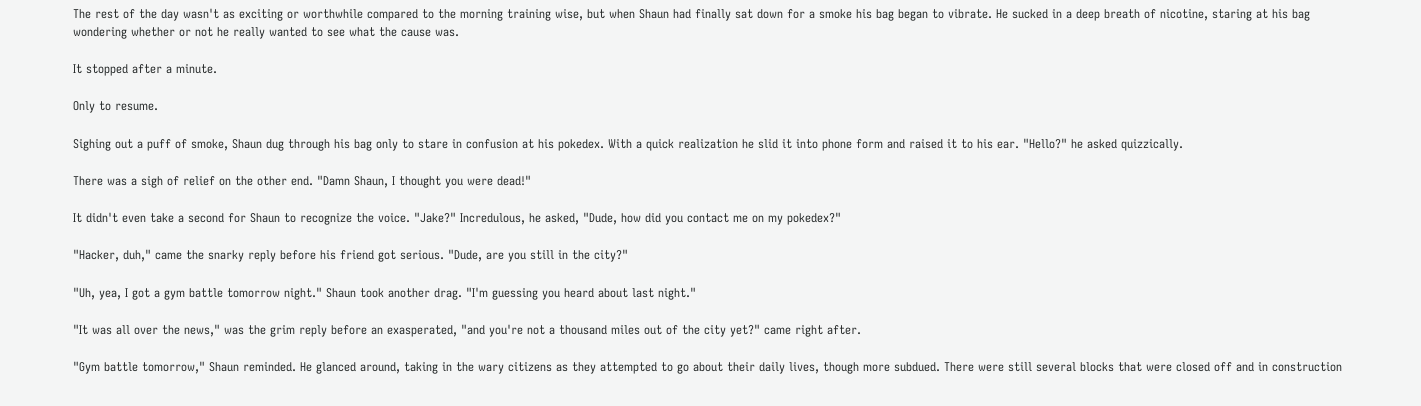The rest of the day wasn't as exciting or worthwhile compared to the morning training wise, but when Shaun had finally sat down for a smoke his bag began to vibrate. He sucked in a deep breath of nicotine, staring at his bag wondering whether or not he really wanted to see what the cause was.

It stopped after a minute.

Only to resume.

Sighing out a puff of smoke, Shaun dug through his bag only to stare in confusion at his pokedex. With a quick realization he slid it into phone form and raised it to his ear. "Hello?" he asked quizzically.

There was a sigh of relief on the other end. "Damn Shaun, I thought you were dead!"

It didn't even take a second for Shaun to recognize the voice. "Jake?" Incredulous, he asked, "Dude, how did you contact me on my pokedex?"

"Hacker, duh," came the snarky reply before his friend got serious. "Dude, are you still in the city?"

"Uh, yea, I got a gym battle tomorrow night." Shaun took another drag. "I'm guessing you heard about last night."

"It was all over the news," was the grim reply before an exasperated, "and you're not a thousand miles out of the city yet?" came right after.

"Gym battle tomorrow," Shaun reminded. He glanced around, taking in the wary citizens as they attempted to go about their daily lives, though more subdued. There were still several blocks that were closed off and in construction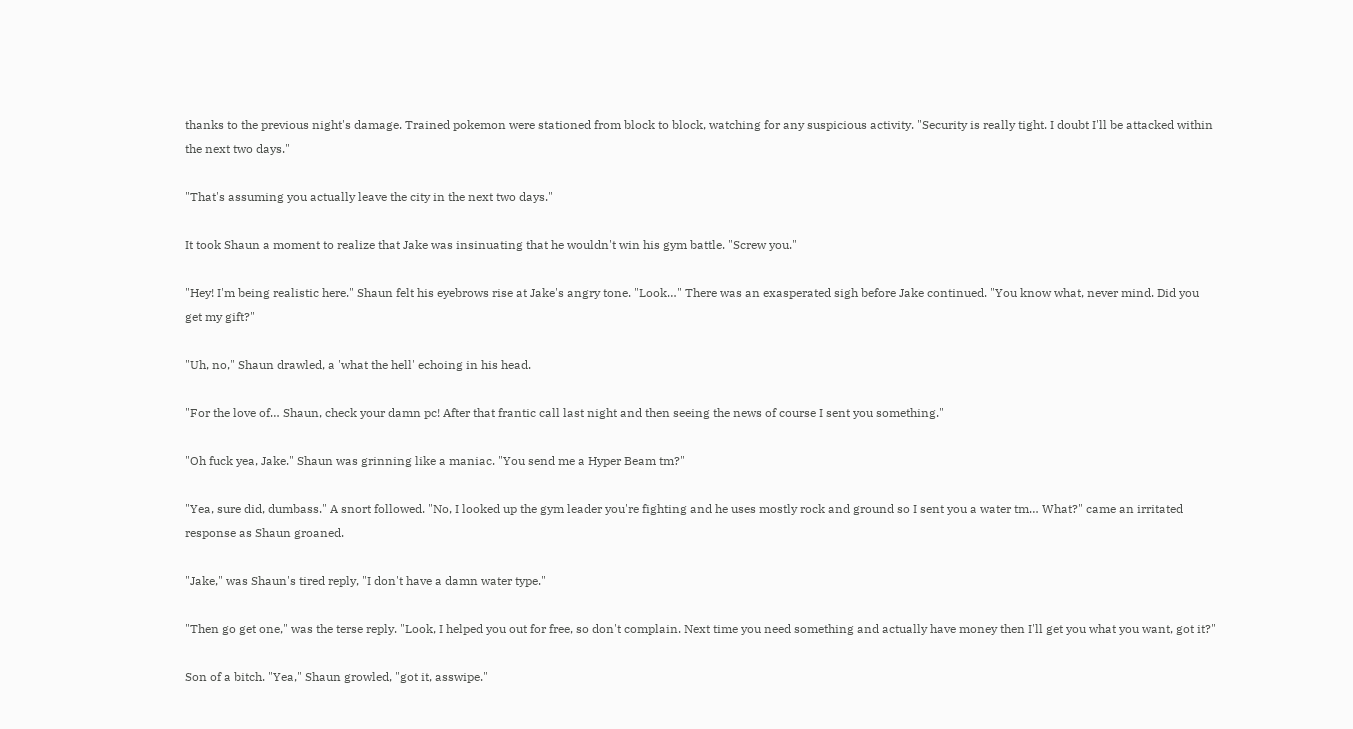thanks to the previous night's damage. Trained pokemon were stationed from block to block, watching for any suspicious activity. "Security is really tight. I doubt I'll be attacked within the next two days."

"That's assuming you actually leave the city in the next two days."

It took Shaun a moment to realize that Jake was insinuating that he wouldn't win his gym battle. "Screw you."

"Hey! I'm being realistic here." Shaun felt his eyebrows rise at Jake's angry tone. "Look…" There was an exasperated sigh before Jake continued. "You know what, never mind. Did you get my gift?"

"Uh, no," Shaun drawled, a 'what the hell' echoing in his head.

"For the love of… Shaun, check your damn pc! After that frantic call last night and then seeing the news of course I sent you something."

"Oh fuck yea, Jake." Shaun was grinning like a maniac. "You send me a Hyper Beam tm?"

"Yea, sure did, dumbass." A snort followed. "No, I looked up the gym leader you're fighting and he uses mostly rock and ground so I sent you a water tm… What?" came an irritated response as Shaun groaned.

"Jake," was Shaun's tired reply, "I don't have a damn water type."

"Then go get one," was the terse reply. "Look, I helped you out for free, so don't complain. Next time you need something and actually have money then I'll get you what you want, got it?"

Son of a bitch. "Yea," Shaun growled, "got it, asswipe."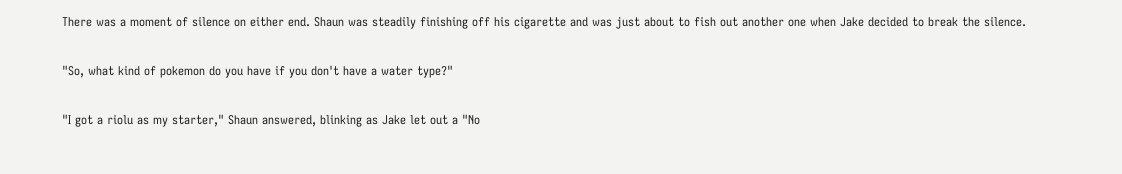There was a moment of silence on either end. Shaun was steadily finishing off his cigarette and was just about to fish out another one when Jake decided to break the silence.

"So, what kind of pokemon do you have if you don't have a water type?"

"I got a riolu as my starter," Shaun answered, blinking as Jake let out a "No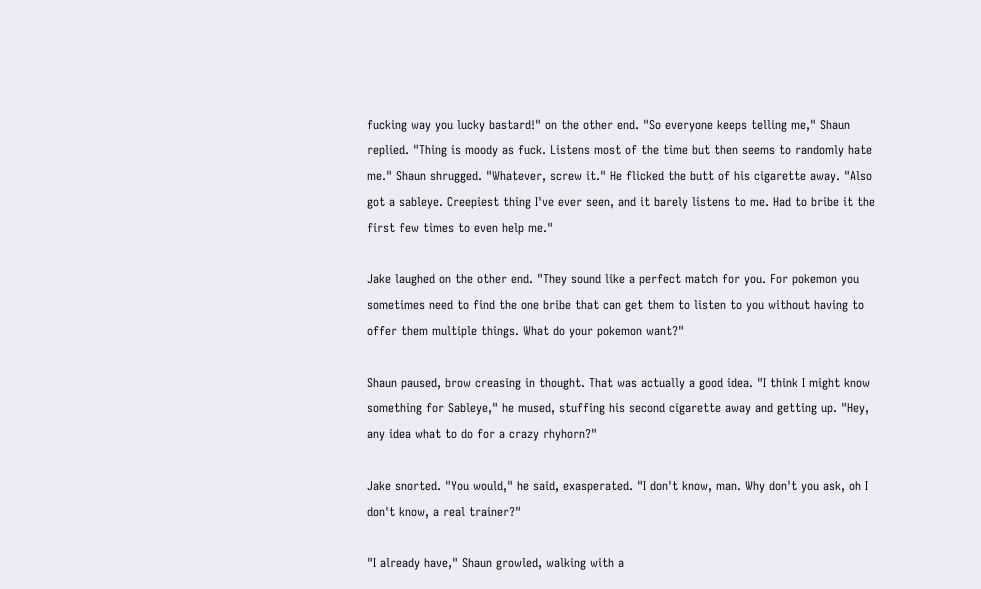fucking way you lucky bastard!" on the other end. "So everyone keeps telling me," Shaun replied. "Thing is moody as fuck. Listens most of the time but then seems to randomly hate me." Shaun shrugged. "Whatever, screw it." He flicked the butt of his cigarette away. "Also got a sableye. Creepiest thing I've ever seen, and it barely listens to me. Had to bribe it the first few times to even help me."

Jake laughed on the other end. "They sound like a perfect match for you. For pokemon you sometimes need to find the one bribe that can get them to listen to you without having to offer them multiple things. What do your pokemon want?"

Shaun paused, brow creasing in thought. That was actually a good idea. "I think I might know something for Sableye," he mused, stuffing his second cigarette away and getting up. "Hey, any idea what to do for a crazy rhyhorn?"

Jake snorted. "You would," he said, exasperated. "I don't know, man. Why don't you ask, oh I don't know, a real trainer?"

"I already have," Shaun growled, walking with a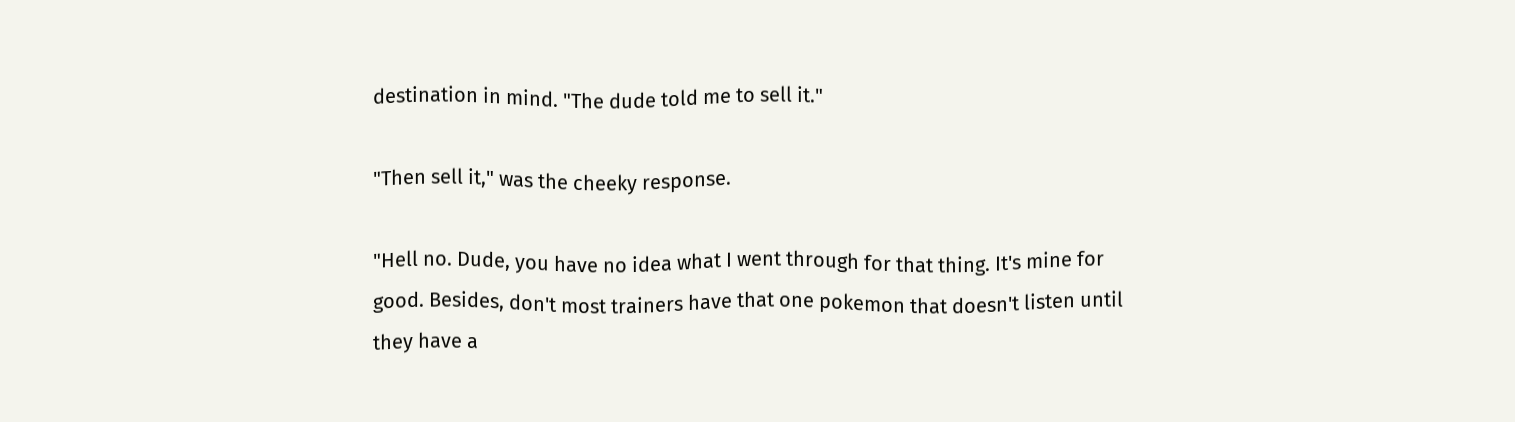destination in mind. "The dude told me to sell it."

"Then sell it," was the cheeky response.

"Hell no. Dude, you have no idea what I went through for that thing. It's mine for good. Besides, don't most trainers have that one pokemon that doesn't listen until they have a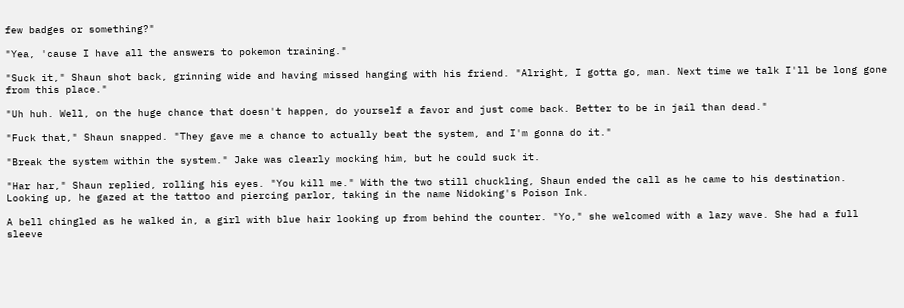few badges or something?"

"Yea, 'cause I have all the answers to pokemon training."

"Suck it," Shaun shot back, grinning wide and having missed hanging with his friend. "Alright, I gotta go, man. Next time we talk I'll be long gone from this place."

"Uh huh. Well, on the huge chance that doesn't happen, do yourself a favor and just come back. Better to be in jail than dead."

"Fuck that," Shaun snapped. "They gave me a chance to actually beat the system, and I'm gonna do it."

"Break the system within the system." Jake was clearly mocking him, but he could suck it.

"Har har," Shaun replied, rolling his eyes. "You kill me." With the two still chuckling, Shaun ended the call as he came to his destination. Looking up, he gazed at the tattoo and piercing parlor, taking in the name Nidoking's Poison Ink.

A bell chingled as he walked in, a girl with blue hair looking up from behind the counter. "Yo," she welcomed with a lazy wave. She had a full sleeve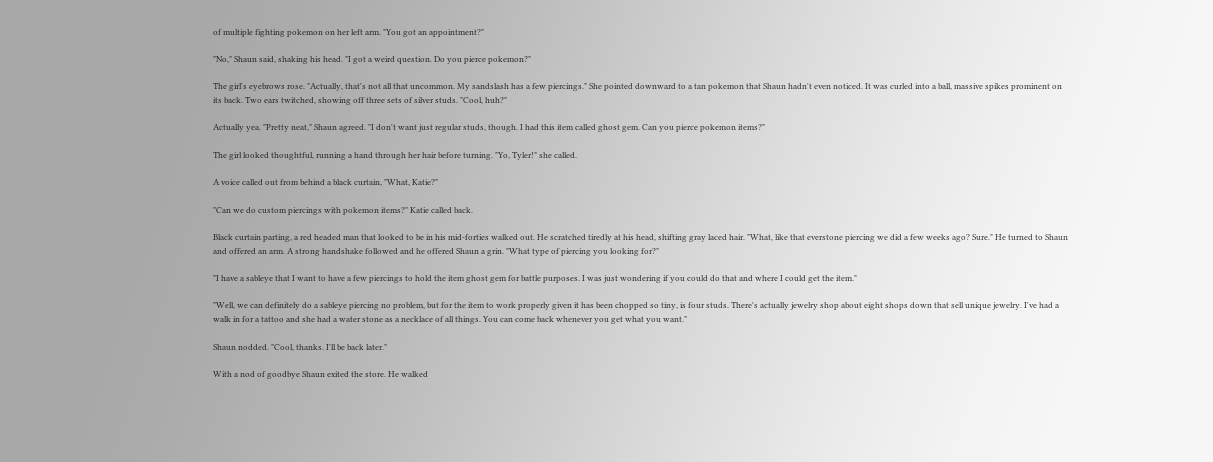of multiple fighting pokemon on her left arm. "You got an appointment?"

"No," Shaun said, shaking his head. "I got a weird question. Do you pierce pokemon?"

The girl's eyebrows rose. "Actually, that's not all that uncommon. My sandslash has a few piercings." She pointed downward to a tan pokemon that Shaun hadn't even noticed. It was curled into a ball, massive spikes prominent on its back. Two ears twitched, showing off three sets of silver studs. "Cool, huh?"

Actually yea. "Pretty neat," Shaun agreed. "I don't want just regular studs, though. I had this item called ghost gem. Can you pierce pokemon items?"

The girl looked thoughtful, running a hand through her hair before turning. "Yo, Tyler!" she called.

A voice called out from behind a black curtain, "What, Katie?"

"Can we do custom piercings with pokemon items?" Katie called back.

Black curtain parting, a red headed man that looked to be in his mid-forties walked out. He scratched tiredly at his head, shifting gray laced hair. "What, like that everstone piercing we did a few weeks ago? Sure." He turned to Shaun and offered an arm. A strong handshake followed and he offered Shaun a grin. "What type of piercing you looking for?"

"I have a sableye that I want to have a few piercings to hold the item ghost gem for battle purposes. I was just wondering if you could do that and where I could get the item."

"Well, we can definitely do a sableye piercing no problem, but for the item to work properly given it has been chopped so tiny, is four studs. There's actually jewelry shop about eight shops down that sell unique jewelry. I've had a walk in for a tattoo and she had a water stone as a necklace of all things. You can come back whenever you get what you want."

Shaun nodded. "Cool, thanks. I'll be back later."

With a nod of goodbye Shaun exited the store. He walked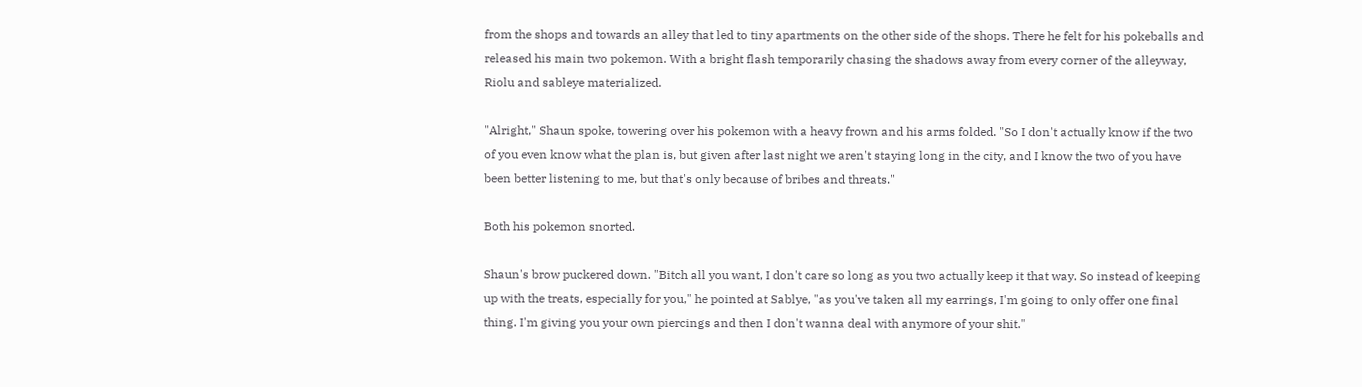from the shops and towards an alley that led to tiny apartments on the other side of the shops. There he felt for his pokeballs and released his main two pokemon. With a bright flash temporarily chasing the shadows away from every corner of the alleyway, Riolu and sableye materialized.

"Alright," Shaun spoke, towering over his pokemon with a heavy frown and his arms folded. "So I don't actually know if the two of you even know what the plan is, but given after last night we aren't staying long in the city, and I know the two of you have been better listening to me, but that's only because of bribes and threats."

Both his pokemon snorted.

Shaun's brow puckered down. "Bitch all you want, I don't care so long as you two actually keep it that way. So instead of keeping up with the treats, especially for you," he pointed at Sablye, "as you've taken all my earrings, I'm going to only offer one final thing. I'm giving you your own piercings and then I don't wanna deal with anymore of your shit."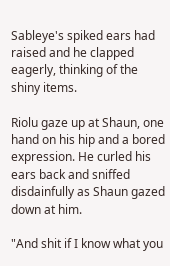Sableye's spiked ears had raised and he clapped eagerly, thinking of the shiny items.

Riolu gaze up at Shaun, one hand on his hip and a bored expression. He curled his ears back and sniffed disdainfully as Shaun gazed down at him.

"And shit if I know what you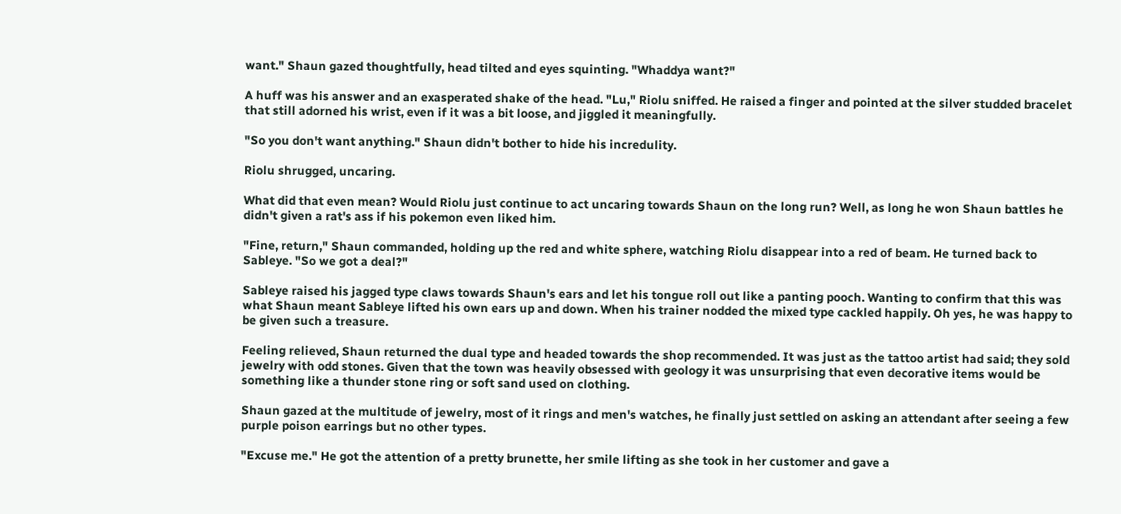want." Shaun gazed thoughtfully, head tilted and eyes squinting. "Whaddya want?"

A huff was his answer and an exasperated shake of the head. "Lu," Riolu sniffed. He raised a finger and pointed at the silver studded bracelet that still adorned his wrist, even if it was a bit loose, and jiggled it meaningfully.

"So you don't want anything." Shaun didn't bother to hide his incredulity.

Riolu shrugged, uncaring.

What did that even mean? Would Riolu just continue to act uncaring towards Shaun on the long run? Well, as long he won Shaun battles he didn't given a rat's ass if his pokemon even liked him.

"Fine, return," Shaun commanded, holding up the red and white sphere, watching Riolu disappear into a red of beam. He turned back to Sableye. "So we got a deal?"

Sableye raised his jagged type claws towards Shaun's ears and let his tongue roll out like a panting pooch. Wanting to confirm that this was what Shaun meant Sableye lifted his own ears up and down. When his trainer nodded the mixed type cackled happily. Oh yes, he was happy to be given such a treasure.

Feeling relieved, Shaun returned the dual type and headed towards the shop recommended. It was just as the tattoo artist had said; they sold jewelry with odd stones. Given that the town was heavily obsessed with geology it was unsurprising that even decorative items would be something like a thunder stone ring or soft sand used on clothing.

Shaun gazed at the multitude of jewelry, most of it rings and men's watches, he finally just settled on asking an attendant after seeing a few purple poison earrings but no other types.

"Excuse me." He got the attention of a pretty brunette, her smile lifting as she took in her customer and gave a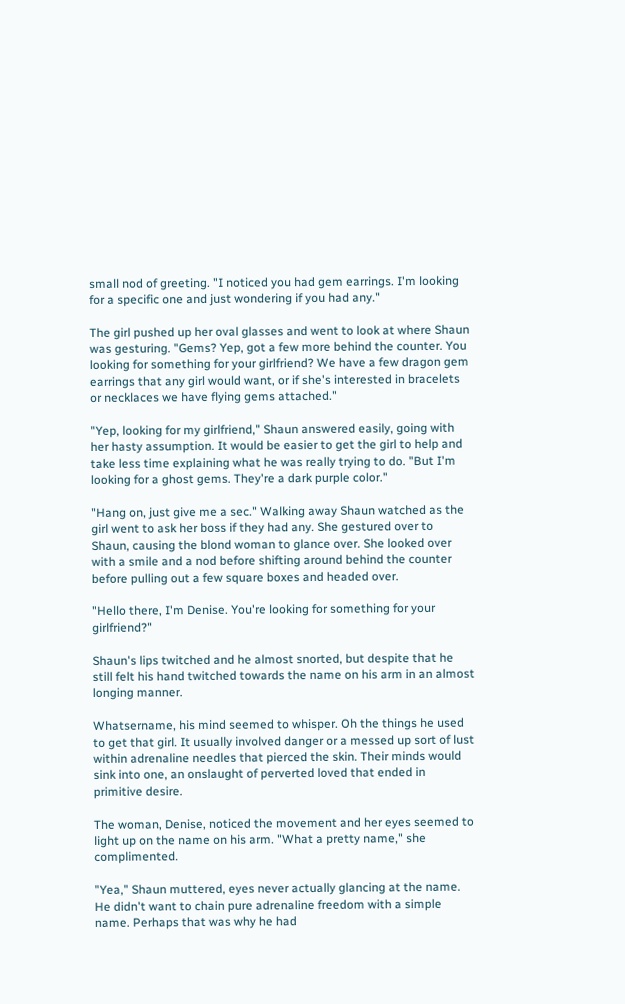small nod of greeting. "I noticed you had gem earrings. I'm looking for a specific one and just wondering if you had any."

The girl pushed up her oval glasses and went to look at where Shaun was gesturing. "Gems? Yep, got a few more behind the counter. You looking for something for your girlfriend? We have a few dragon gem earrings that any girl would want, or if she's interested in bracelets or necklaces we have flying gems attached."

"Yep, looking for my girlfriend," Shaun answered easily, going with her hasty assumption. It would be easier to get the girl to help and take less time explaining what he was really trying to do. "But I'm looking for a ghost gems. They're a dark purple color."

"Hang on, just give me a sec." Walking away Shaun watched as the girl went to ask her boss if they had any. She gestured over to Shaun, causing the blond woman to glance over. She looked over with a smile and a nod before shifting around behind the counter before pulling out a few square boxes and headed over.

"Hello there, I'm Denise. You're looking for something for your girlfriend?"

Shaun's lips twitched and he almost snorted, but despite that he still felt his hand twitched towards the name on his arm in an almost longing manner.

Whatsername, his mind seemed to whisper. Oh the things he used to get that girl. It usually involved danger or a messed up sort of lust within adrenaline needles that pierced the skin. Their minds would sink into one, an onslaught of perverted loved that ended in primitive desire.

The woman, Denise, noticed the movement and her eyes seemed to light up on the name on his arm. "What a pretty name," she complimented.

"Yea," Shaun muttered, eyes never actually glancing at the name. He didn't want to chain pure adrenaline freedom with a simple name. Perhaps that was why he had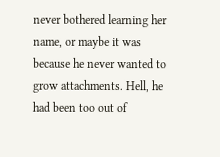never bothered learning her name, or maybe it was because he never wanted to grow attachments. Hell, he had been too out of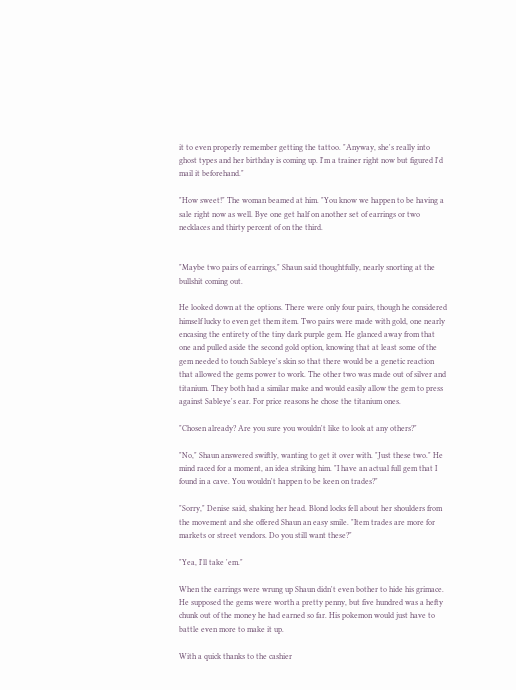it to even properly remember getting the tattoo. "Anyway, she's really into ghost types and her birthday is coming up. I'm a trainer right now but figured I'd mail it beforehand."

"How sweet!" The woman beamed at him. "You know we happen to be having a sale right now as well. Bye one get half on another set of earrings or two necklaces and thirty percent of on the third.


"Maybe two pairs of earrings," Shaun said thoughtfully, nearly snorting at the bullshit coming out.

He looked down at the options. There were only four pairs, though he considered himself lucky to even get them item. Two pairs were made with gold, one nearly encasing the entirety of the tiny dark purple gem. He glanced away from that one and pulled aside the second gold option, knowing that at least some of the gem needed to touch Sableye's skin so that there would be a genetic reaction that allowed the gems power to work. The other two was made out of silver and titanium. They both had a similar make and would easily allow the gem to press against Sableye's ear. For price reasons he chose the titanium ones.

"Chosen already? Are you sure you wouldn't like to look at any others?"

"No," Shaun answered swiftly, wanting to get it over with. "Just these two." He mind raced for a moment, an idea striking him. "I have an actual full gem that I found in a cave. You wouldn't happen to be keen on trades?"

"Sorry," Denise said, shaking her head. Blond locks fell about her shoulders from the movement and she offered Shaun an easy smile. "Item trades are more for markets or street vendors. Do you still want these?"

"Yea, I'll take 'em."

When the earrings were wrung up Shaun didn't even bother to hide his grimace. He supposed the gems were worth a pretty penny, but five hundred was a hefty chunk out of the money he had earned so far. His pokemon would just have to battle even more to make it up.

With a quick thanks to the cashier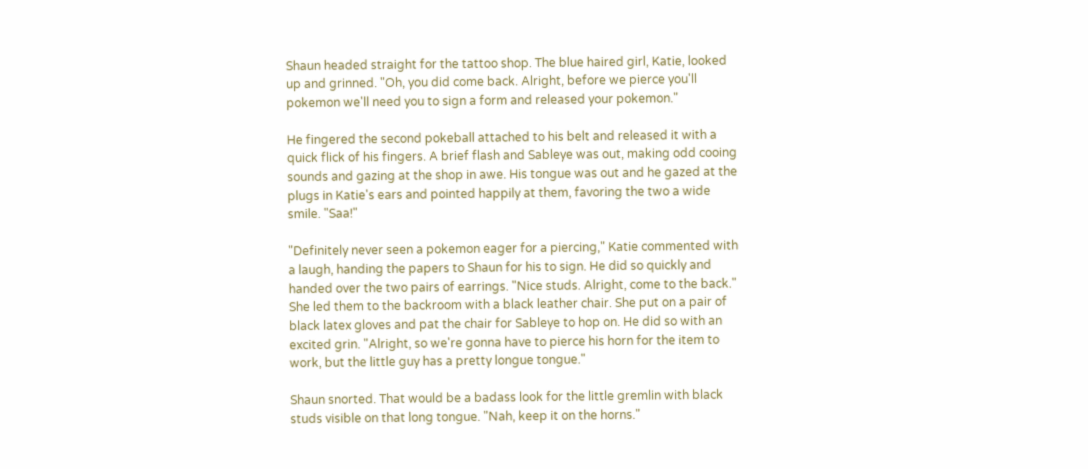Shaun headed straight for the tattoo shop. The blue haired girl, Katie, looked up and grinned. "Oh, you did come back. Alright, before we pierce you'll pokemon we'll need you to sign a form and released your pokemon."

He fingered the second pokeball attached to his belt and released it with a quick flick of his fingers. A brief flash and Sableye was out, making odd cooing sounds and gazing at the shop in awe. His tongue was out and he gazed at the plugs in Katie's ears and pointed happily at them, favoring the two a wide smile. "Saa!"

"Definitely never seen a pokemon eager for a piercing," Katie commented with a laugh, handing the papers to Shaun for his to sign. He did so quickly and handed over the two pairs of earrings. "Nice studs. Alright, come to the back." She led them to the backroom with a black leather chair. She put on a pair of black latex gloves and pat the chair for Sableye to hop on. He did so with an excited grin. "Alright, so we're gonna have to pierce his horn for the item to work, but the little guy has a pretty longue tongue."

Shaun snorted. That would be a badass look for the little gremlin with black studs visible on that long tongue. "Nah, keep it on the horns."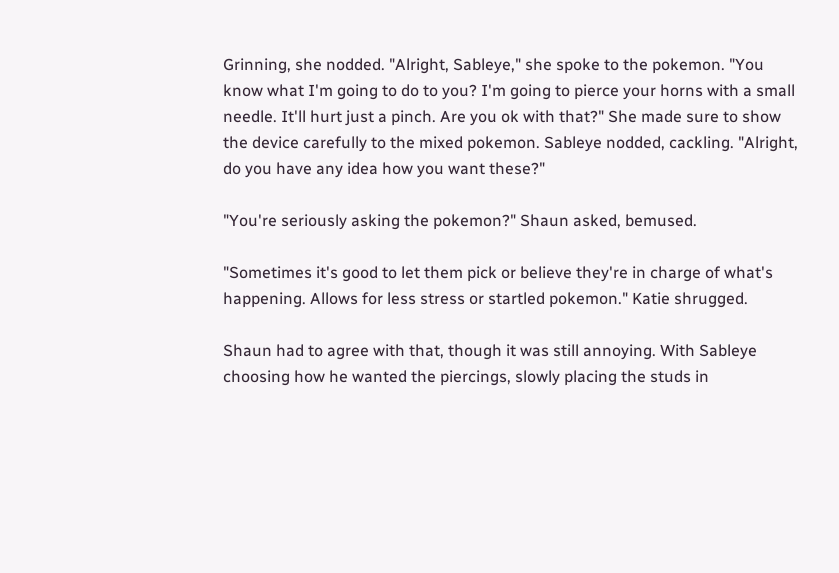Grinning, she nodded. "Alright, Sableye," she spoke to the pokemon. "You know what I'm going to do to you? I'm going to pierce your horns with a small needle. It'll hurt just a pinch. Are you ok with that?" She made sure to show the device carefully to the mixed pokemon. Sableye nodded, cackling. "Alright, do you have any idea how you want these?"

"You're seriously asking the pokemon?" Shaun asked, bemused.

"Sometimes it's good to let them pick or believe they're in charge of what's happening. Allows for less stress or startled pokemon." Katie shrugged.

Shaun had to agree with that, though it was still annoying. With Sableye choosing how he wanted the piercings, slowly placing the studs in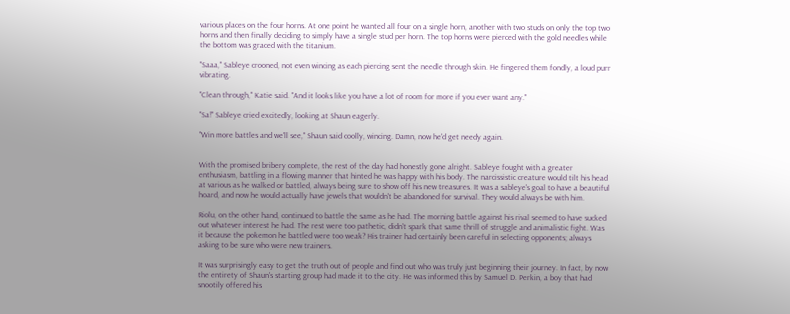various places on the four horns. At one point he wanted all four on a single horn, another with two studs on only the top two horns and then finally deciding to simply have a single stud per horn. The top horns were pierced with the gold needles while the bottom was graced with the titanium.

"Saaa," Sableye crooned, not even wincing as each piercing sent the needle through skin. He fingered them fondly, a loud purr vibrating.

"Clean through," Katie said. "And it looks like you have a lot of room for more if you ever want any."

"Sa!" Sableye cried excitedly, looking at Shaun eagerly.

"Win more battles and we'll see," Shaun said coolly, wincing. Damn, now he'd get needy again.


With the promised bribery complete, the rest of the day had honestly gone alright. Sableye fought with a greater enthusiasm, battling in a flowing manner that hinted he was happy with his body. The narcissistic creature would tilt his head at various as he walked or battled, always being sure to show off his new treasures. It was a sableye's goal to have a beautiful hoard, and now he would actually have jewels that wouldn't be abandoned for survival. They would always be with him.

Riolu, on the other hand, continued to battle the same as he had. The morning battle against his rival seemed to have sucked out whatever interest he had. The rest were too pathetic, didn't spark that same thrill of struggle and animalistic fight. Was it because the pokemon he battled were too weak? His trainer had certainly been careful in selecting opponents; always asking to be sure who were new trainers.

It was surprisingly easy to get the truth out of people and find out who was truly just beginning their journey. In fact, by now the entirety of Shaun's starting group had made it to the city. He was informed this by Samuel D. Perkin, a boy that had snootily offered his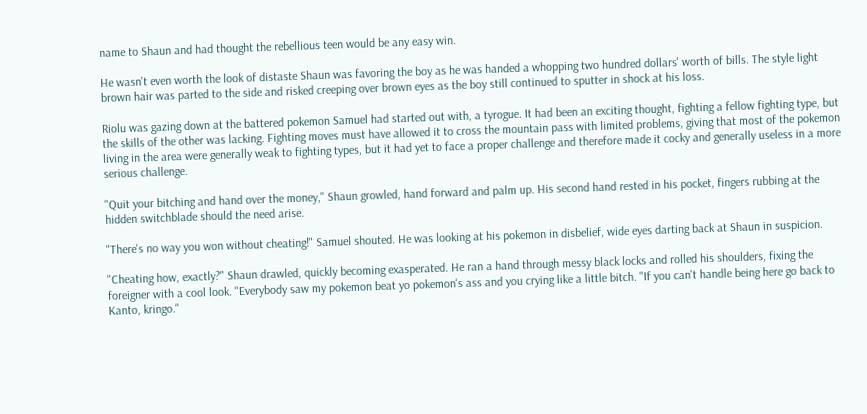name to Shaun and had thought the rebellious teen would be any easy win.

He wasn't even worth the look of distaste Shaun was favoring the boy as he was handed a whopping two hundred dollars' worth of bills. The style light brown hair was parted to the side and risked creeping over brown eyes as the boy still continued to sputter in shock at his loss.

Riolu was gazing down at the battered pokemon Samuel had started out with, a tyrogue. It had been an exciting thought, fighting a fellow fighting type, but the skills of the other was lacking. Fighting moves must have allowed it to cross the mountain pass with limited problems, giving that most of the pokemon living in the area were generally weak to fighting types, but it had yet to face a proper challenge and therefore made it cocky and generally useless in a more serious challenge.

"Quit your bitching and hand over the money," Shaun growled, hand forward and palm up. His second hand rested in his pocket, fingers rubbing at the hidden switchblade should the need arise.

"There's no way you won without cheating!" Samuel shouted. He was looking at his pokemon in disbelief, wide eyes darting back at Shaun in suspicion.

"Cheating how, exactly?" Shaun drawled, quickly becoming exasperated. He ran a hand through messy black locks and rolled his shoulders, fixing the foreigner with a cool look. "Everybody saw my pokemon beat yo pokemon's ass and you crying like a little bitch. "If you can't handle being here go back to Kanto, kringo."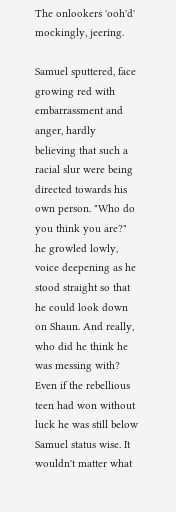The onlookers 'ooh'd' mockingly, jeering.

Samuel sputtered, face growing red with embarrassment and anger, hardly believing that such a racial slur were being directed towards his own person. "Who do you think you are?" he growled lowly, voice deepening as he stood straight so that he could look down on Shaun. And really, who did he think he was messing with? Even if the rebellious teen had won without luck he was still below Samuel status wise. It wouldn't matter what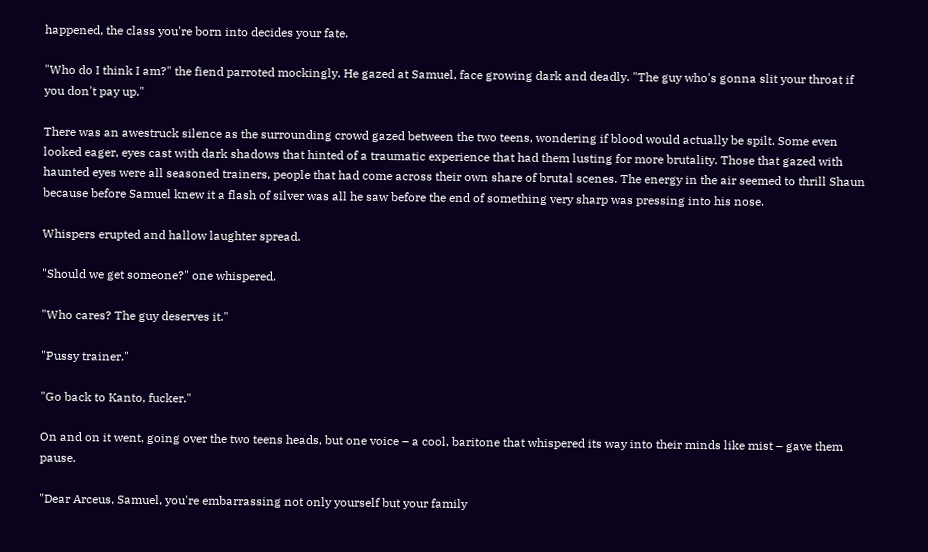happened, the class you're born into decides your fate.

"Who do I think I am?" the fiend parroted mockingly. He gazed at Samuel, face growing dark and deadly. "The guy who's gonna slit your throat if you don't pay up."

There was an awestruck silence as the surrounding crowd gazed between the two teens, wondering if blood would actually be spilt. Some even looked eager, eyes cast with dark shadows that hinted of a traumatic experience that had them lusting for more brutality. Those that gazed with haunted eyes were all seasoned trainers, people that had come across their own share of brutal scenes. The energy in the air seemed to thrill Shaun because before Samuel knew it a flash of silver was all he saw before the end of something very sharp was pressing into his nose.

Whispers erupted and hallow laughter spread.

"Should we get someone?" one whispered.

"Who cares? The guy deserves it."

"Pussy trainer."

"Go back to Kanto, fucker."

On and on it went, going over the two teens heads, but one voice – a cool, baritone that whispered its way into their minds like mist – gave them pause.

"Dear Arceus, Samuel, you're embarrassing not only yourself but your family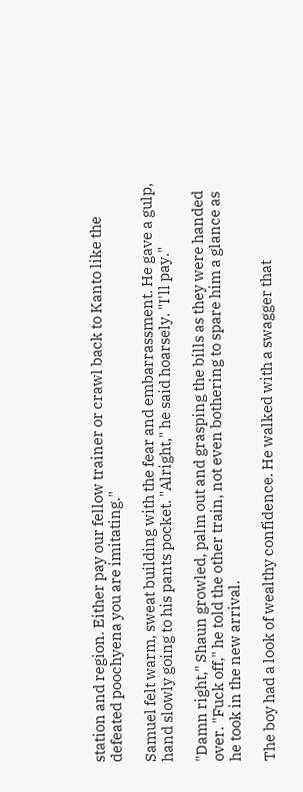station and region. Either pay our fellow trainer or crawl back to Kanto like the defeated poochyena you are imitating."

Samuel felt warm, sweat building with the fear and embarrassment. He gave a gulp, hand slowly going to his pants pocket. "Alright," he said hoarsely. "I'll pay."

"Damn right," Shaun growled, palm out and grasping the bills as they were handed over. "Fuck off," he told the other train, not even bothering to spare him a glance as he took in the new arrival.

The boy had a look of wealthy confidence. He walked with a swagger that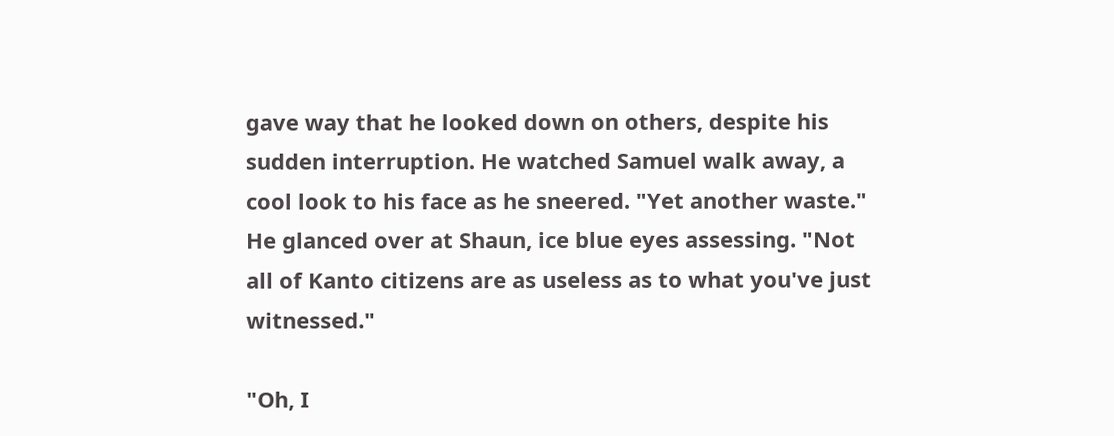gave way that he looked down on others, despite his sudden interruption. He watched Samuel walk away, a cool look to his face as he sneered. "Yet another waste." He glanced over at Shaun, ice blue eyes assessing. "Not all of Kanto citizens are as useless as to what you've just witnessed."

"Oh, I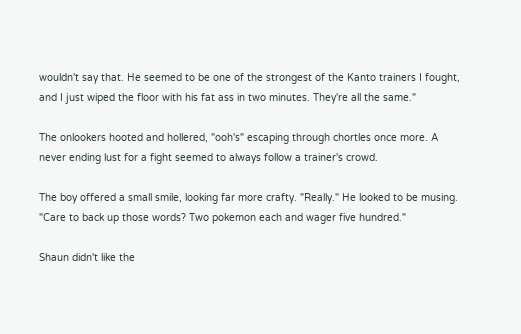wouldn't say that. He seemed to be one of the strongest of the Kanto trainers I fought, and I just wiped the floor with his fat ass in two minutes. They're all the same."

The onlookers hooted and hollered, "ooh's" escaping through chortles once more. A never ending lust for a fight seemed to always follow a trainer's crowd.

The boy offered a small smile, looking far more crafty. "Really." He looked to be musing. "Care to back up those words? Two pokemon each and wager five hundred."

Shaun didn't like the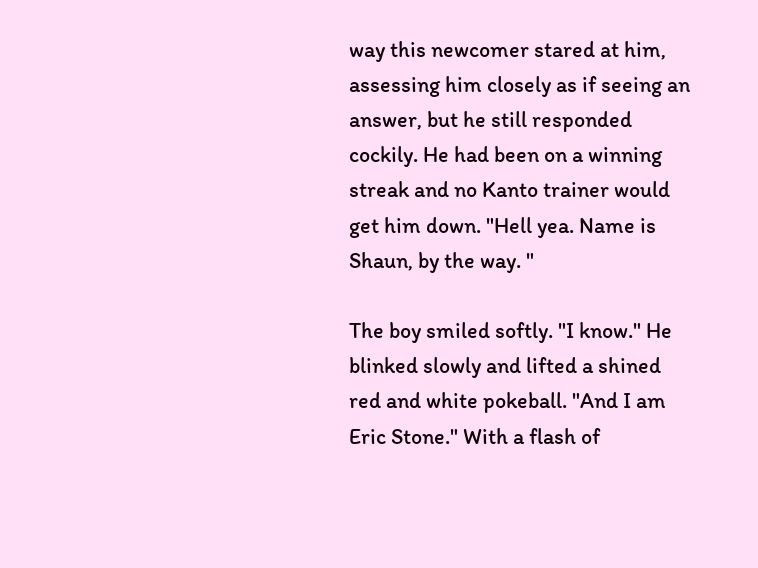way this newcomer stared at him, assessing him closely as if seeing an answer, but he still responded cockily. He had been on a winning streak and no Kanto trainer would get him down. "Hell yea. Name is Shaun, by the way. "

The boy smiled softly. "I know." He blinked slowly and lifted a shined red and white pokeball. "And I am Eric Stone." With a flash of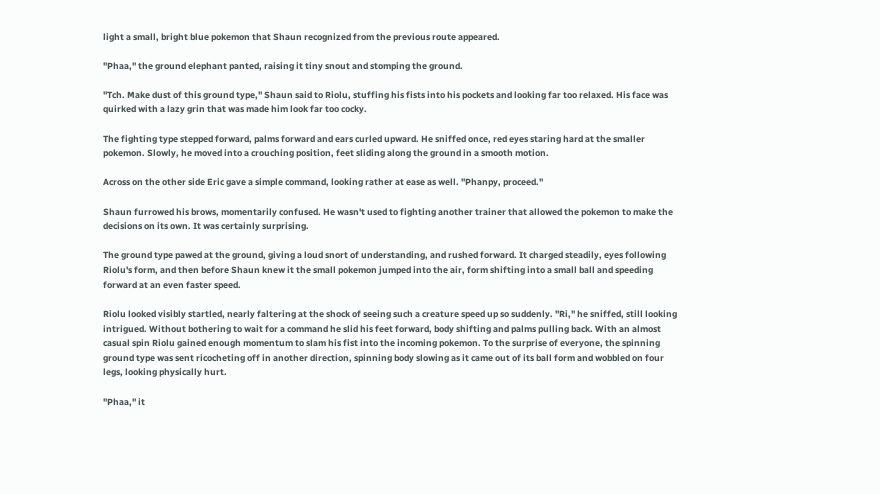light a small, bright blue pokemon that Shaun recognized from the previous route appeared.

"Phaa," the ground elephant panted, raising it tiny snout and stomping the ground.

"Tch. Make dust of this ground type," Shaun said to Riolu, stuffing his fists into his pockets and looking far too relaxed. His face was quirked with a lazy grin that was made him look far too cocky.

The fighting type stepped forward, palms forward and ears curled upward. He sniffed once, red eyes staring hard at the smaller pokemon. Slowly, he moved into a crouching position, feet sliding along the ground in a smooth motion.

Across on the other side Eric gave a simple command, looking rather at ease as well. "Phanpy, proceed."

Shaun furrowed his brows, momentarily confused. He wasn't used to fighting another trainer that allowed the pokemon to make the decisions on its own. It was certainly surprising.

The ground type pawed at the ground, giving a loud snort of understanding, and rushed forward. It charged steadily, eyes following Riolu's form, and then before Shaun knew it the small pokemon jumped into the air, form shifting into a small ball and speeding forward at an even faster speed.

Riolu looked visibly startled, nearly faltering at the shock of seeing such a creature speed up so suddenly. "Ri," he sniffed, still looking intrigued. Without bothering to wait for a command he slid his feet forward, body shifting and palms pulling back. With an almost casual spin Riolu gained enough momentum to slam his fist into the incoming pokemon. To the surprise of everyone, the spinning ground type was sent ricocheting off in another direction, spinning body slowing as it came out of its ball form and wobbled on four legs, looking physically hurt.

"Phaa," it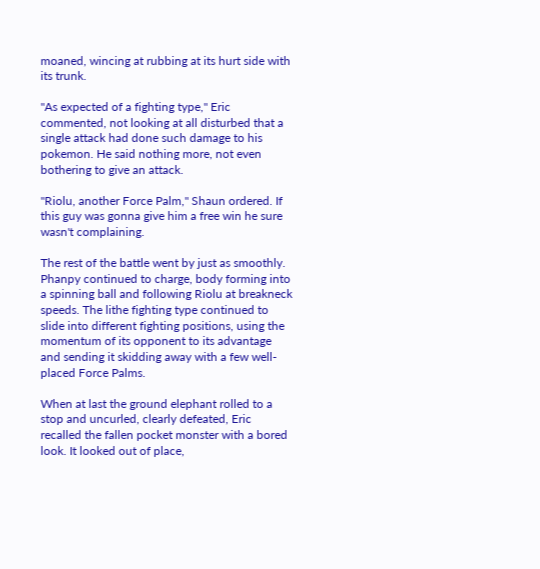moaned, wincing at rubbing at its hurt side with its trunk.

"As expected of a fighting type," Eric commented, not looking at all disturbed that a single attack had done such damage to his pokemon. He said nothing more, not even bothering to give an attack.

"Riolu, another Force Palm," Shaun ordered. If this guy was gonna give him a free win he sure wasn't complaining.

The rest of the battle went by just as smoothly. Phanpy continued to charge, body forming into a spinning ball and following Riolu at breakneck speeds. The lithe fighting type continued to slide into different fighting positions, using the momentum of its opponent to its advantage and sending it skidding away with a few well-placed Force Palms.

When at last the ground elephant rolled to a stop and uncurled, clearly defeated, Eric recalled the fallen pocket monster with a bored look. It looked out of place,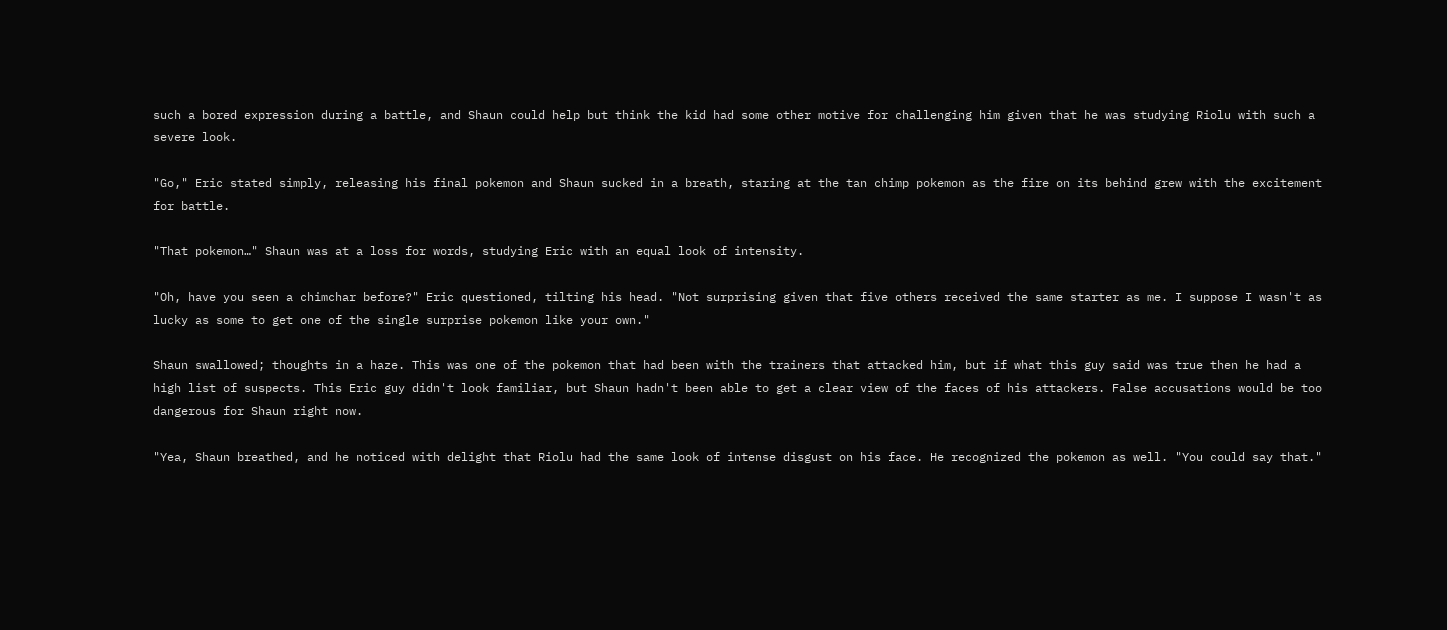such a bored expression during a battle, and Shaun could help but think the kid had some other motive for challenging him given that he was studying Riolu with such a severe look.

"Go," Eric stated simply, releasing his final pokemon and Shaun sucked in a breath, staring at the tan chimp pokemon as the fire on its behind grew with the excitement for battle.

"That pokemon…" Shaun was at a loss for words, studying Eric with an equal look of intensity.

"Oh, have you seen a chimchar before?" Eric questioned, tilting his head. "Not surprising given that five others received the same starter as me. I suppose I wasn't as lucky as some to get one of the single surprise pokemon like your own."

Shaun swallowed; thoughts in a haze. This was one of the pokemon that had been with the trainers that attacked him, but if what this guy said was true then he had a high list of suspects. This Eric guy didn't look familiar, but Shaun hadn't been able to get a clear view of the faces of his attackers. False accusations would be too dangerous for Shaun right now.

"Yea, Shaun breathed, and he noticed with delight that Riolu had the same look of intense disgust on his face. He recognized the pokemon as well. "You could say that."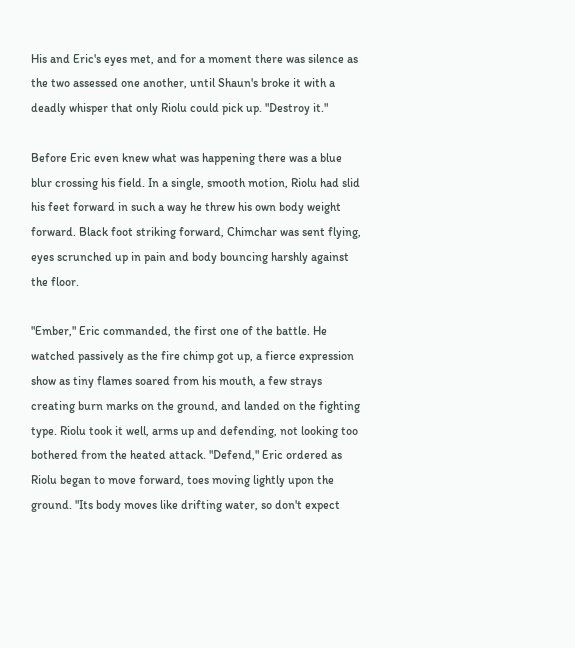His and Eric's eyes met, and for a moment there was silence as the two assessed one another, until Shaun's broke it with a deadly whisper that only Riolu could pick up. "Destroy it."

Before Eric even knew what was happening there was a blue blur crossing his field. In a single, smooth motion, Riolu had slid his feet forward in such a way he threw his own body weight forward. Black foot striking forward, Chimchar was sent flying, eyes scrunched up in pain and body bouncing harshly against the floor.

"Ember," Eric commanded, the first one of the battle. He watched passively as the fire chimp got up, a fierce expression show as tiny flames soared from his mouth, a few strays creating burn marks on the ground, and landed on the fighting type. Riolu took it well, arms up and defending, not looking too bothered from the heated attack. "Defend," Eric ordered as Riolu began to move forward, toes moving lightly upon the ground. "Its body moves like drifting water, so don't expect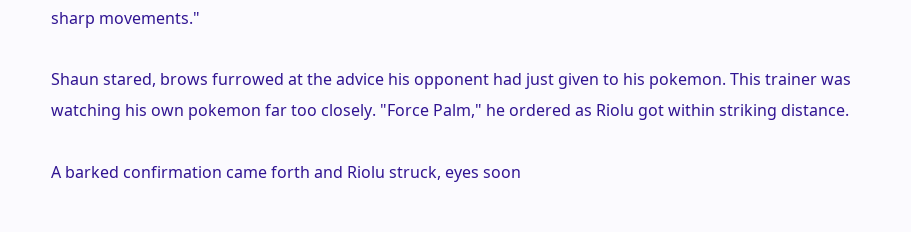sharp movements."

Shaun stared, brows furrowed at the advice his opponent had just given to his pokemon. This trainer was watching his own pokemon far too closely. "Force Palm," he ordered as Riolu got within striking distance.

A barked confirmation came forth and Riolu struck, eyes soon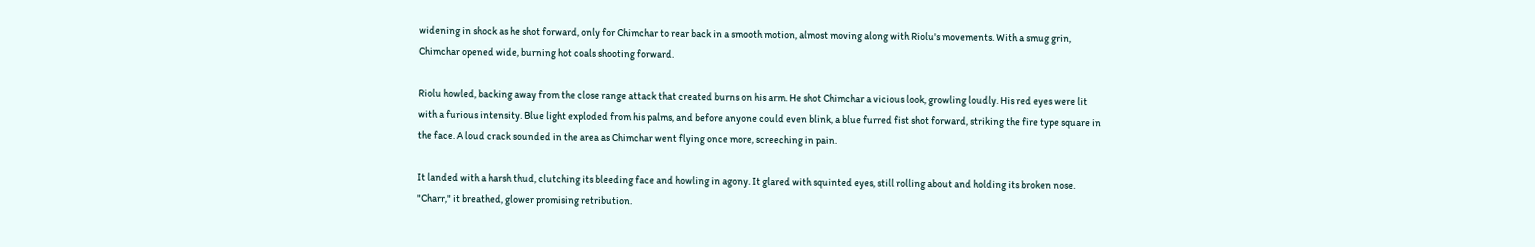widening in shock as he shot forward, only for Chimchar to rear back in a smooth motion, almost moving along with Riolu's movements. With a smug grin, Chimchar opened wide, burning hot coals shooting forward.

Riolu howled, backing away from the close range attack that created burns on his arm. He shot Chimchar a vicious look, growling loudly. His red eyes were lit with a furious intensity. Blue light exploded from his palms, and before anyone could even blink, a blue furred fist shot forward, striking the fire type square in the face. A loud crack sounded in the area as Chimchar went flying once more, screeching in pain.

It landed with a harsh thud, clutching its bleeding face and howling in agony. It glared with squinted eyes, still rolling about and holding its broken nose. "Charr," it breathed, glower promising retribution.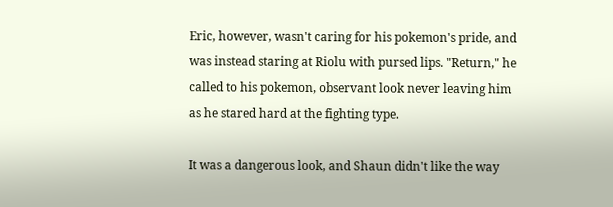Eric, however, wasn't caring for his pokemon's pride, and was instead staring at Riolu with pursed lips. "Return," he called to his pokemon, observant look never leaving him as he stared hard at the fighting type.

It was a dangerous look, and Shaun didn't like the way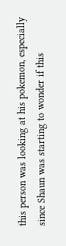this person was looking at his pokemon, especially since Shaun was starting to wonder if this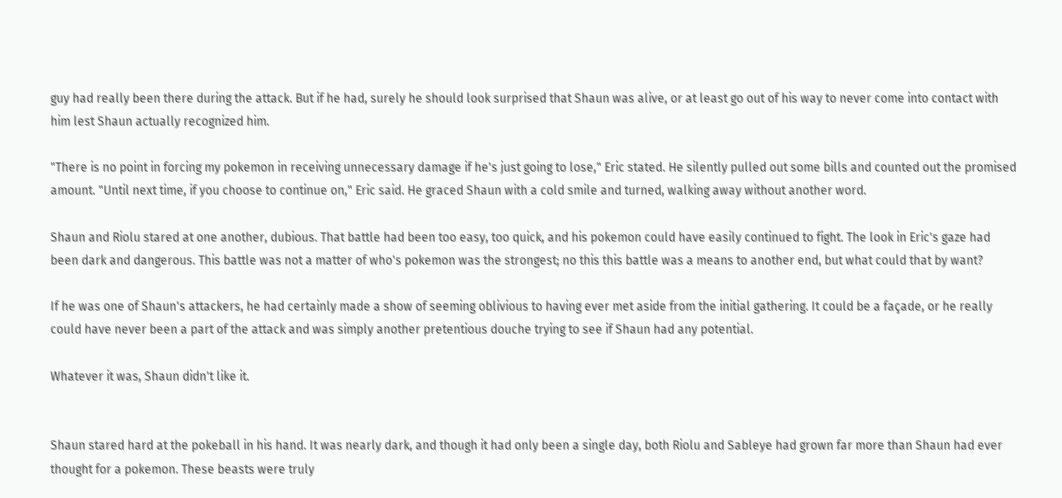guy had really been there during the attack. But if he had, surely he should look surprised that Shaun was alive, or at least go out of his way to never come into contact with him lest Shaun actually recognized him.

"There is no point in forcing my pokemon in receiving unnecessary damage if he's just going to lose," Eric stated. He silently pulled out some bills and counted out the promised amount. "Until next time, if you choose to continue on," Eric said. He graced Shaun with a cold smile and turned, walking away without another word.

Shaun and Riolu stared at one another, dubious. That battle had been too easy, too quick, and his pokemon could have easily continued to fight. The look in Eric's gaze had been dark and dangerous. This battle was not a matter of who's pokemon was the strongest; no this this battle was a means to another end, but what could that by want?

If he was one of Shaun's attackers, he had certainly made a show of seeming oblivious to having ever met aside from the initial gathering. It could be a façade, or he really could have never been a part of the attack and was simply another pretentious douche trying to see if Shaun had any potential.

Whatever it was, Shaun didn't like it.


Shaun stared hard at the pokeball in his hand. It was nearly dark, and though it had only been a single day, both Riolu and Sableye had grown far more than Shaun had ever thought for a pokemon. These beasts were truly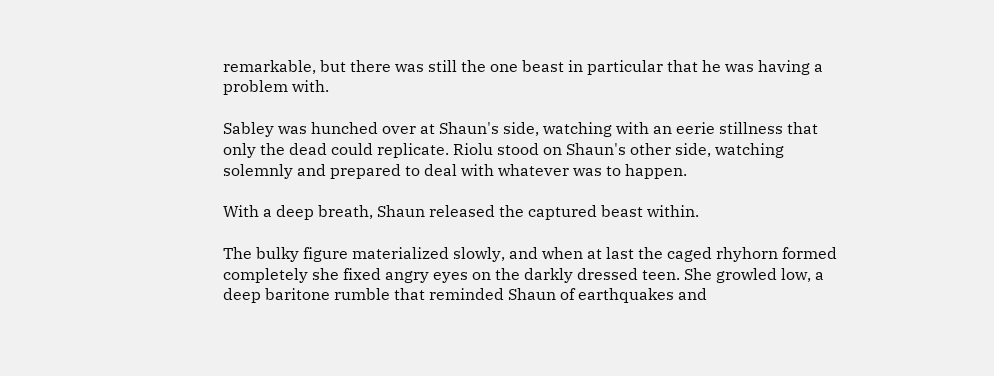remarkable, but there was still the one beast in particular that he was having a problem with.

Sabley was hunched over at Shaun's side, watching with an eerie stillness that only the dead could replicate. Riolu stood on Shaun's other side, watching solemnly and prepared to deal with whatever was to happen.

With a deep breath, Shaun released the captured beast within.

The bulky figure materialized slowly, and when at last the caged rhyhorn formed completely she fixed angry eyes on the darkly dressed teen. She growled low, a deep baritone rumble that reminded Shaun of earthquakes and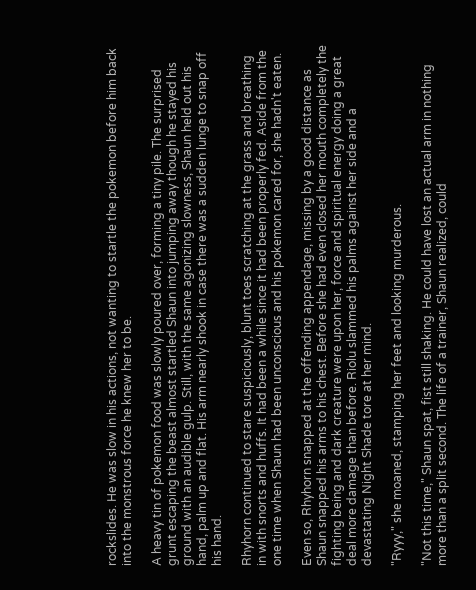rockslides. He was slow in his actions, not wanting to startle the pokemon before him back into the monstrous force he knew her to be.

A heavy tin of pokemon food was slowly poured over, forming a tiny pile. The surprised grunt escaping the beast almost startled Shaun into jumping away though he stayed his ground with an audible gulp. Still, with the same agonizing slowness, Shaun held out his hand, palm up and flat. His arm nearly shook in case there was a sudden lunge to snap off his hand.

Rhyhorn continued to stare suspiciously, blunt toes scratching at the grass and breathing in with snorts and huffs. It had been a while since it had been properly fed. Aside from the one time when Shaun had been unconscious and his pokemon cared for, she hadn't eaten.

Even so, Rhyhorn snapped at the offending appendage, missing by a good distance as Shaun snapped his arms to his chest. Before she had even closed her mouth completely the fighting being and dark creature were upon her, force and spiritual energy doing a great deal more damage than before. Riolu slammed his palms against her side and a devastating Night Shade tore at her mind.

"Ryyy," she moaned, stamping her feet and looking murderous.

"Not this time," Shaun spat, fist still shaking. He could have lost an actual arm in nothing more than a split second. The life of a trainer, Shaun realized, could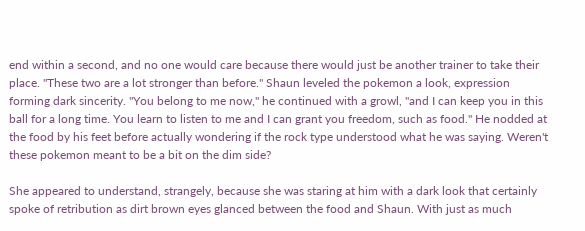end within a second, and no one would care because there would just be another trainer to take their place. "These two are a lot stronger than before." Shaun leveled the pokemon a look, expression forming dark sincerity. "You belong to me now," he continued with a growl, "and I can keep you in this ball for a long time. You learn to listen to me and I can grant you freedom, such as food." He nodded at the food by his feet before actually wondering if the rock type understood what he was saying. Weren't these pokemon meant to be a bit on the dim side?

She appeared to understand, strangely, because she was staring at him with a dark look that certainly spoke of retribution as dirt brown eyes glanced between the food and Shaun. With just as much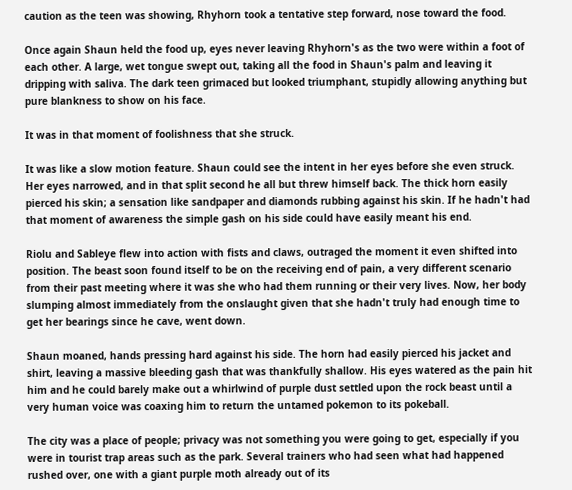caution as the teen was showing, Rhyhorn took a tentative step forward, nose toward the food.

Once again Shaun held the food up, eyes never leaving Rhyhorn's as the two were within a foot of each other. A large, wet tongue swept out, taking all the food in Shaun's palm and leaving it dripping with saliva. The dark teen grimaced but looked triumphant, stupidly allowing anything but pure blankness to show on his face.

It was in that moment of foolishness that she struck.

It was like a slow motion feature. Shaun could see the intent in her eyes before she even struck. Her eyes narrowed, and in that split second he all but threw himself back. The thick horn easily pierced his skin; a sensation like sandpaper and diamonds rubbing against his skin. If he hadn't had that moment of awareness the simple gash on his side could have easily meant his end.

Riolu and Sableye flew into action with fists and claws, outraged the moment it even shifted into position. The beast soon found itself to be on the receiving end of pain, a very different scenario from their past meeting where it was she who had them running or their very lives. Now, her body slumping almost immediately from the onslaught given that she hadn't truly had enough time to get her bearings since he cave, went down.

Shaun moaned, hands pressing hard against his side. The horn had easily pierced his jacket and shirt, leaving a massive bleeding gash that was thankfully shallow. His eyes watered as the pain hit him and he could barely make out a whirlwind of purple dust settled upon the rock beast until a very human voice was coaxing him to return the untamed pokemon to its pokeball.

The city was a place of people; privacy was not something you were going to get, especially if you were in tourist trap areas such as the park. Several trainers who had seen what had happened rushed over, one with a giant purple moth already out of its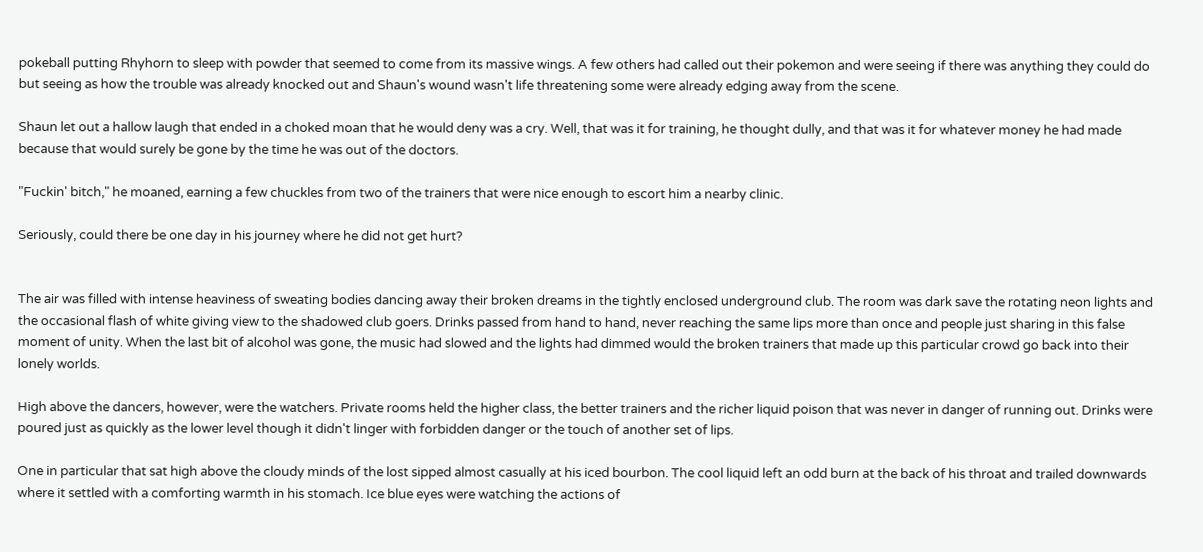pokeball putting Rhyhorn to sleep with powder that seemed to come from its massive wings. A few others had called out their pokemon and were seeing if there was anything they could do but seeing as how the trouble was already knocked out and Shaun's wound wasn't life threatening some were already edging away from the scene.

Shaun let out a hallow laugh that ended in a choked moan that he would deny was a cry. Well, that was it for training, he thought dully, and that was it for whatever money he had made because that would surely be gone by the time he was out of the doctors.

"Fuckin' bitch," he moaned, earning a few chuckles from two of the trainers that were nice enough to escort him a nearby clinic.

Seriously, could there be one day in his journey where he did not get hurt?


The air was filled with intense heaviness of sweating bodies dancing away their broken dreams in the tightly enclosed underground club. The room was dark save the rotating neon lights and the occasional flash of white giving view to the shadowed club goers. Drinks passed from hand to hand, never reaching the same lips more than once and people just sharing in this false moment of unity. When the last bit of alcohol was gone, the music had slowed and the lights had dimmed would the broken trainers that made up this particular crowd go back into their lonely worlds.

High above the dancers, however, were the watchers. Private rooms held the higher class, the better trainers and the richer liquid poison that was never in danger of running out. Drinks were poured just as quickly as the lower level though it didn't linger with forbidden danger or the touch of another set of lips.

One in particular that sat high above the cloudy minds of the lost sipped almost casually at his iced bourbon. The cool liquid left an odd burn at the back of his throat and trailed downwards where it settled with a comforting warmth in his stomach. Ice blue eyes were watching the actions of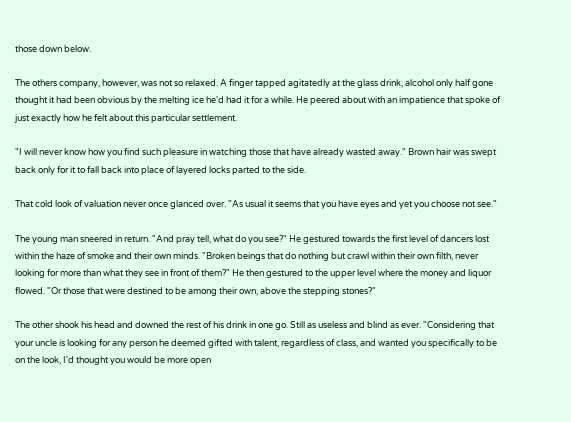those down below.

The others company, however, was not so relaxed. A finger tapped agitatedly at the glass drink, alcohol only half gone thought it had been obvious by the melting ice he'd had it for a while. He peered about with an impatience that spoke of just exactly how he felt about this particular settlement.

"I will never know how you find such pleasure in watching those that have already wasted away." Brown hair was swept back only for it to fall back into place of layered locks parted to the side.

That cold look of valuation never once glanced over. "As usual it seems that you have eyes and yet you choose not see."

The young man sneered in return. "And pray tell, what do you see?" He gestured towards the first level of dancers lost within the haze of smoke and their own minds. "Broken beings that do nothing but crawl within their own filth, never looking for more than what they see in front of them?" He then gestured to the upper level where the money and liquor flowed. "Or those that were destined to be among their own, above the stepping stones?"

The other shook his head and downed the rest of his drink in one go. Still as useless and blind as ever. "Considering that your uncle is looking for any person he deemed gifted with talent, regardless of class, and wanted you specifically to be on the look, I'd thought you would be more open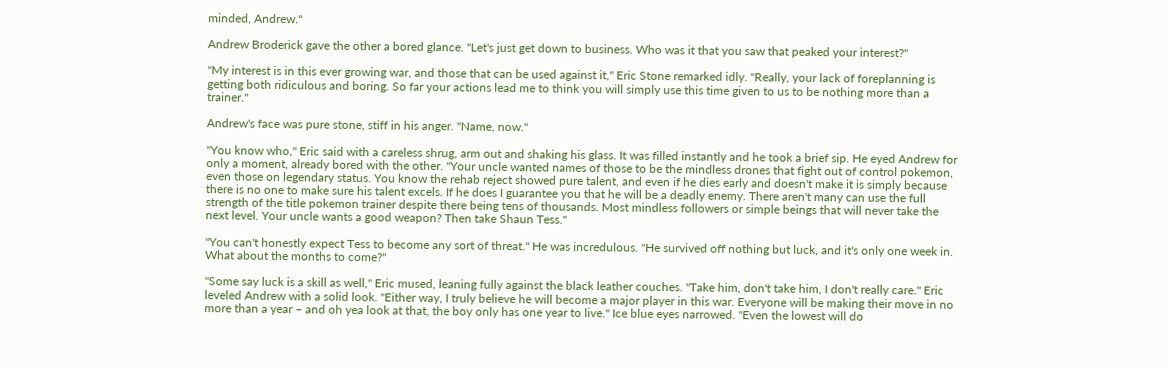minded, Andrew."

Andrew Broderick gave the other a bored glance. "Let's just get down to business. Who was it that you saw that peaked your interest?"

"My interest is in this ever growing war, and those that can be used against it," Eric Stone remarked idly. "Really, your lack of foreplanning is getting both ridiculous and boring. So far your actions lead me to think you will simply use this time given to us to be nothing more than a trainer."

Andrew's face was pure stone, stiff in his anger. "Name, now."

"You know who," Eric said with a careless shrug, arm out and shaking his glass. It was filled instantly and he took a brief sip. He eyed Andrew for only a moment, already bored with the other. "Your uncle wanted names of those to be the mindless drones that fight out of control pokemon, even those on legendary status. You know the rehab reject showed pure talent, and even if he dies early and doesn't make it is simply because there is no one to make sure his talent excels. If he does I guarantee you that he will be a deadly enemy. There aren't many can use the full strength of the title pokemon trainer despite there being tens of thousands. Most mindless followers or simple beings that will never take the next level. Your uncle wants a good weapon? Then take Shaun Tess."

"You can't honestly expect Tess to become any sort of threat." He was incredulous. "He survived off nothing but luck, and it's only one week in. What about the months to come?"

"Some say luck is a skill as well," Eric mused, leaning fully against the black leather couches. "Take him, don't take him, I don't really care." Eric leveled Andrew with a solid look. "Either way, I truly believe he will become a major player in this war. Everyone will be making their move in no more than a year – and oh yea look at that, the boy only has one year to live." Ice blue eyes narrowed. "Even the lowest will do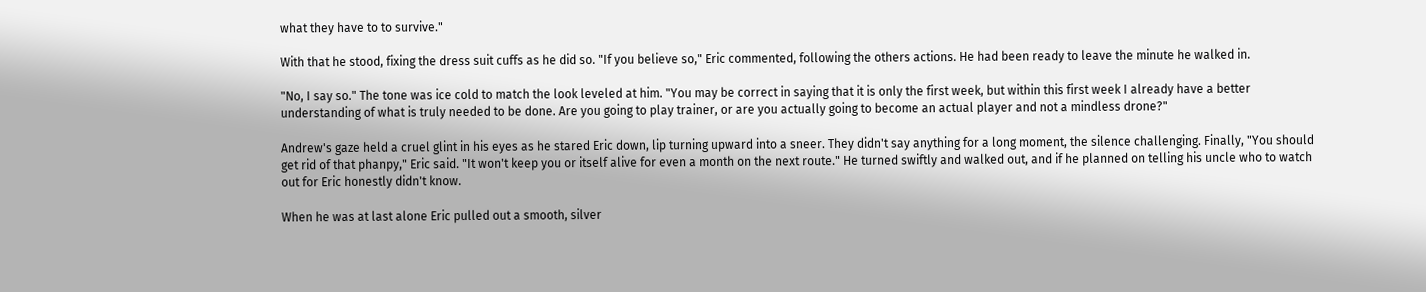what they have to to survive."

With that he stood, fixing the dress suit cuffs as he did so. "If you believe so," Eric commented, following the others actions. He had been ready to leave the minute he walked in.

"No, I say so." The tone was ice cold to match the look leveled at him. "You may be correct in saying that it is only the first week, but within this first week I already have a better understanding of what is truly needed to be done. Are you going to play trainer, or are you actually going to become an actual player and not a mindless drone?"

Andrew's gaze held a cruel glint in his eyes as he stared Eric down, lip turning upward into a sneer. They didn't say anything for a long moment, the silence challenging. Finally, "You should get rid of that phanpy," Eric said. "It won't keep you or itself alive for even a month on the next route." He turned swiftly and walked out, and if he planned on telling his uncle who to watch out for Eric honestly didn't know.

When he was at last alone Eric pulled out a smooth, silver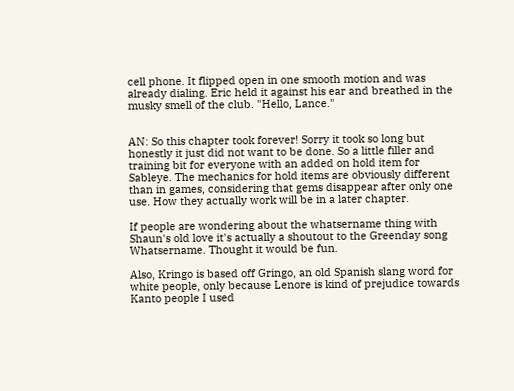cell phone. It flipped open in one smooth motion and was already dialing. Eric held it against his ear and breathed in the musky smell of the club. "Hello, Lance."


AN: So this chapter took forever! Sorry it took so long but honestly it just did not want to be done. So a little filler and training bit for everyone with an added on hold item for Sableye. The mechanics for hold items are obviously different than in games, considering that gems disappear after only one use. How they actually work will be in a later chapter.

If people are wondering about the whatsername thing with Shaun's old love it's actually a shoutout to the Greenday song Whatsername. Thought it would be fun.

Also, Kringo is based off Gringo, an old Spanish slang word for white people, only because Lenore is kind of prejudice towards Kanto people I used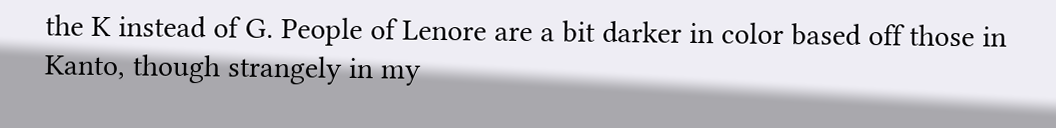the K instead of G. People of Lenore are a bit darker in color based off those in Kanto, though strangely in my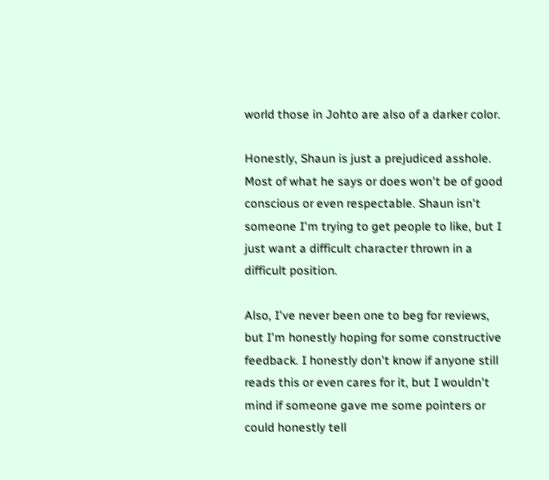world those in Johto are also of a darker color.

Honestly, Shaun is just a prejudiced asshole. Most of what he says or does won't be of good conscious or even respectable. Shaun isn't someone I'm trying to get people to like, but I just want a difficult character thrown in a difficult position.

Also, I've never been one to beg for reviews, but I'm honestly hoping for some constructive feedback. I honestly don't know if anyone still reads this or even cares for it, but I wouldn't mind if someone gave me some pointers or could honestly tell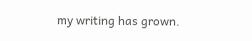my writing has grown.